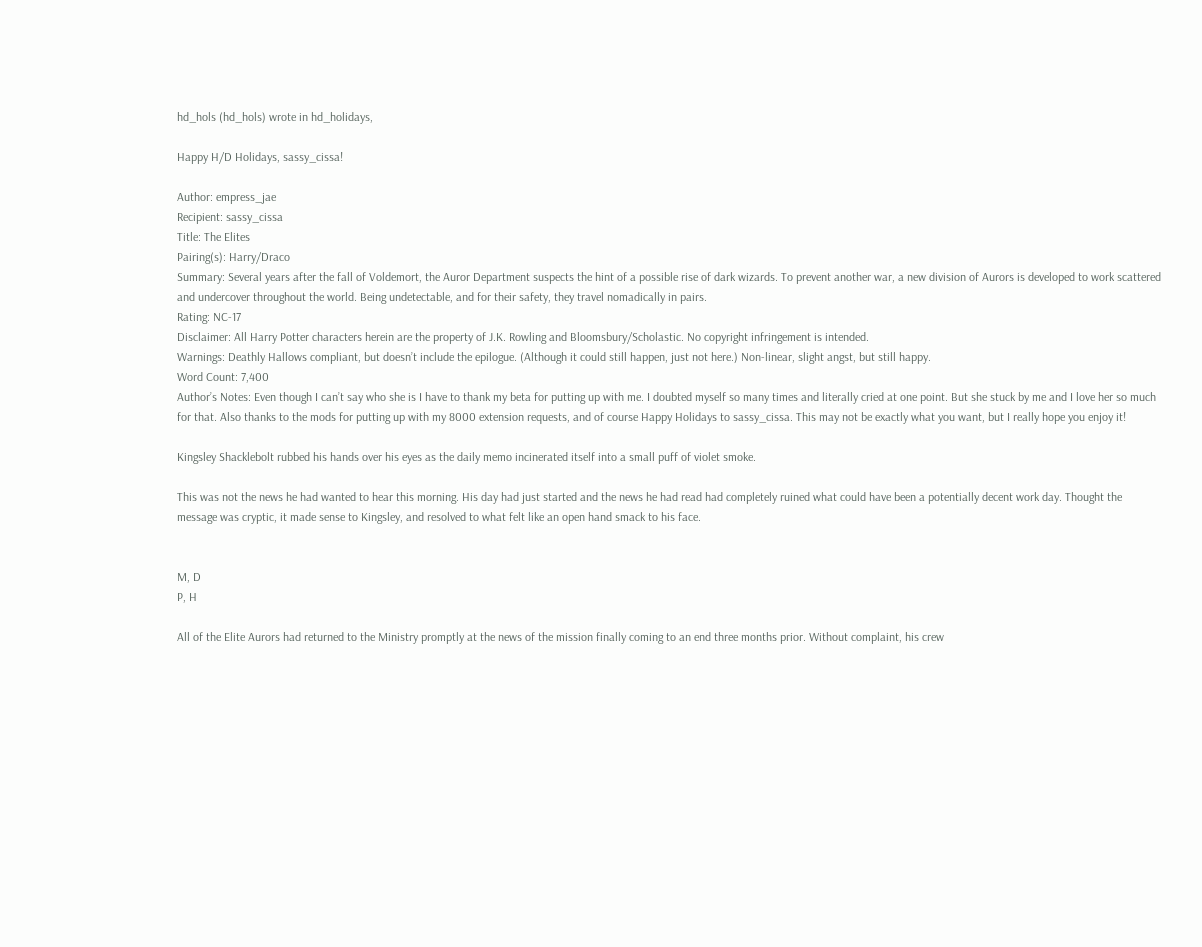hd_hols (hd_hols) wrote in hd_holidays,

Happy H/D Holidays, sassy_cissa!

Author: empress_jae
Recipient: sassy_cissa
Title: The Elites
Pairing(s): Harry/Draco
Summary: Several years after the fall of Voldemort, the Auror Department suspects the hint of a possible rise of dark wizards. To prevent another war, a new division of Aurors is developed to work scattered and undercover throughout the world. Being undetectable, and for their safety, they travel nomadically in pairs.
Rating: NC-17
Disclaimer: All Harry Potter characters herein are the property of J.K. Rowling and Bloomsbury/Scholastic. No copyright infringement is intended.
Warnings: Deathly Hallows compliant, but doesn’t include the epilogue. (Although it could still happen, just not here.) Non-linear, slight angst, but still happy.
Word Count: 7,400
Author’s Notes: Even though I can’t say who she is I have to thank my beta for putting up with me. I doubted myself so many times and literally cried at one point. But she stuck by me and I love her so much for that. Also thanks to the mods for putting up with my 8000 extension requests, and of course Happy Holidays to sassy_cissa. This may not be exactly what you want, but I really hope you enjoy it!

Kingsley Shacklebolt rubbed his hands over his eyes as the daily memo incinerated itself into a small puff of violet smoke.

This was not the news he had wanted to hear this morning. His day had just started and the news he had read had completely ruined what could have been a potentially decent work day. Thought the message was cryptic, it made sense to Kingsley, and resolved to what felt like an open hand smack to his face.


M, D
P, H

All of the Elite Aurors had returned to the Ministry promptly at the news of the mission finally coming to an end three months prior. Without complaint, his crew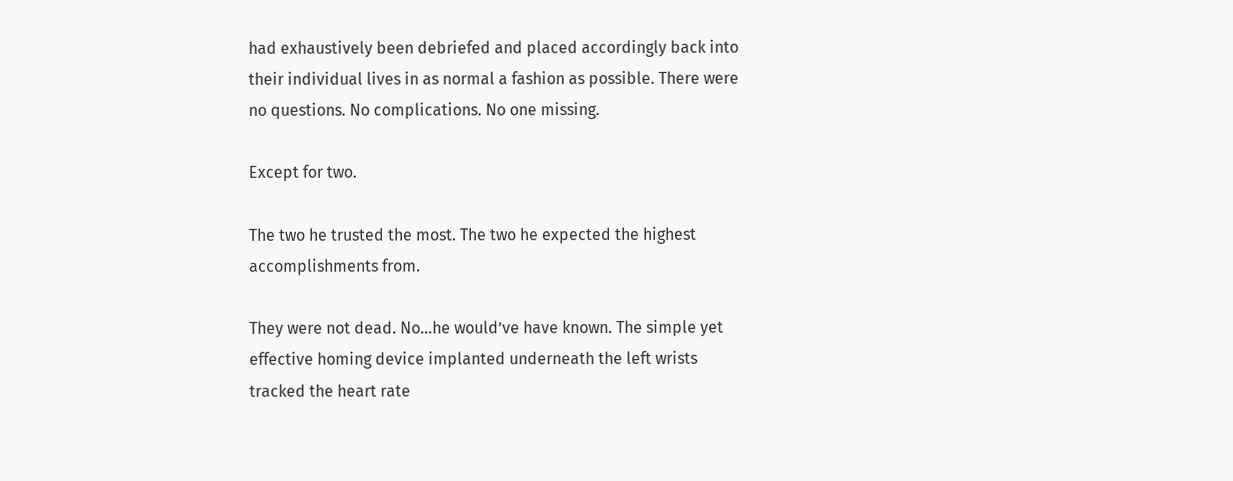had exhaustively been debriefed and placed accordingly back into their individual lives in as normal a fashion as possible. There were no questions. No complications. No one missing.

Except for two.

The two he trusted the most. The two he expected the highest accomplishments from.

They were not dead. No…he would’ve have known. The simple yet effective homing device implanted underneath the left wrists tracked the heart rate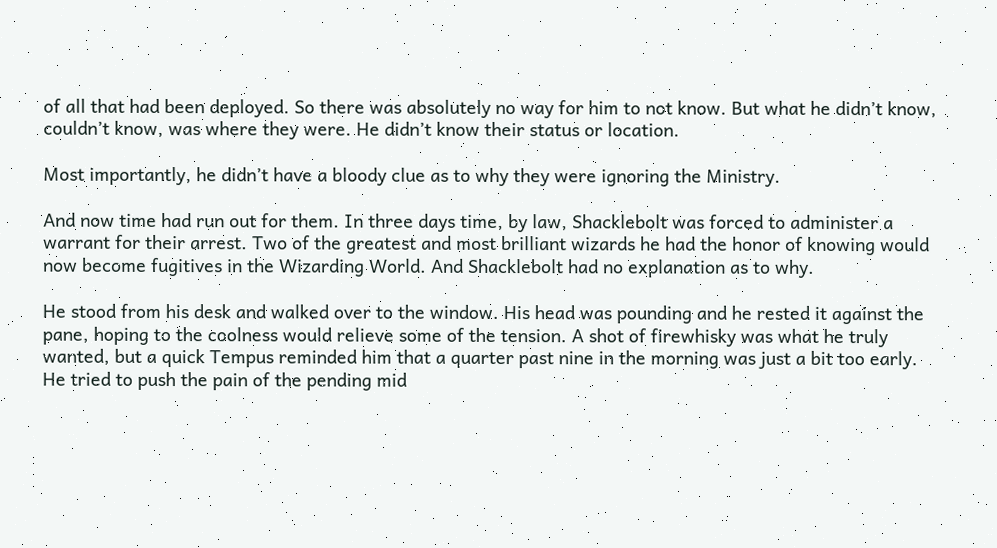of all that had been deployed. So there was absolutely no way for him to not know. But what he didn’t know, couldn’t know, was where they were. He didn’t know their status or location.

Most importantly, he didn’t have a bloody clue as to why they were ignoring the Ministry.

And now time had run out for them. In three days time, by law, Shacklebolt was forced to administer a warrant for their arrest. Two of the greatest and most brilliant wizards he had the honor of knowing would now become fugitives in the Wizarding World. And Shacklebolt had no explanation as to why.

He stood from his desk and walked over to the window. His head was pounding and he rested it against the pane, hoping to the coolness would relieve some of the tension. A shot of firewhisky was what he truly wanted, but a quick Tempus reminded him that a quarter past nine in the morning was just a bit too early. He tried to push the pain of the pending mid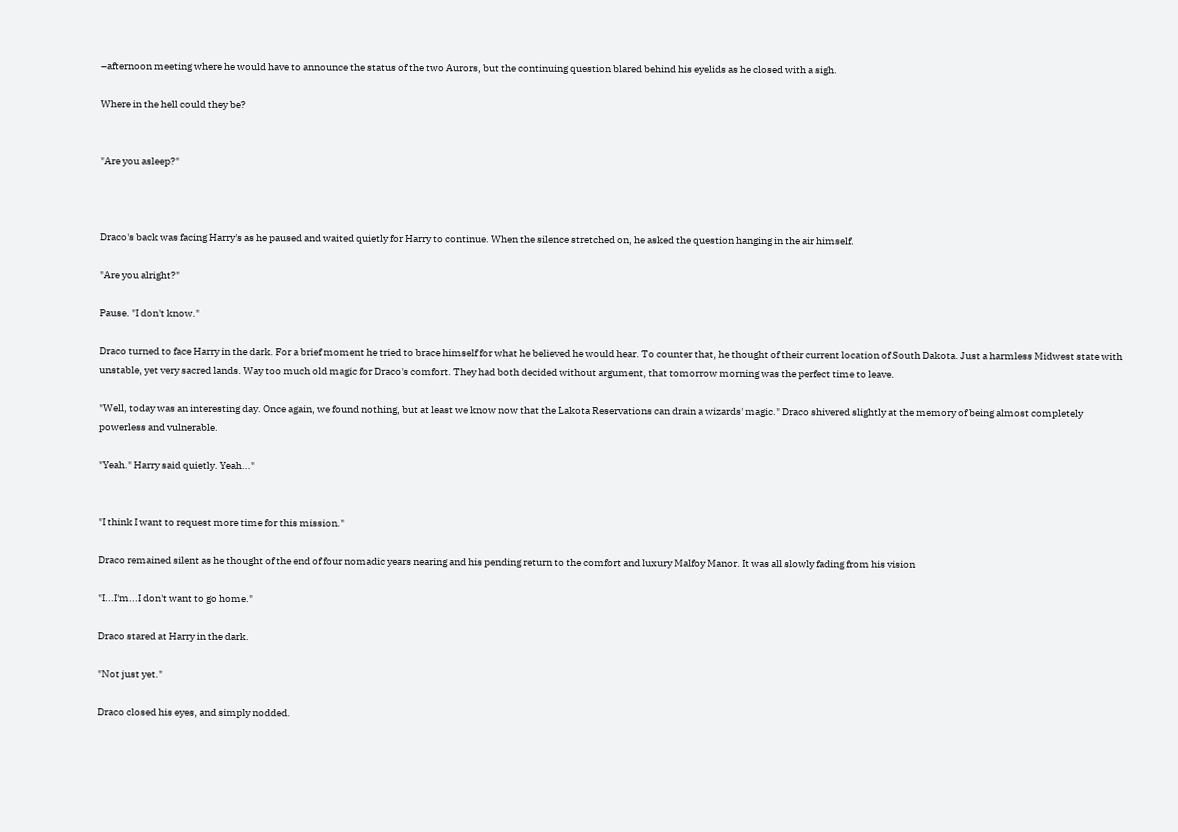–afternoon meeting where he would have to announce the status of the two Aurors, but the continuing question blared behind his eyelids as he closed with a sigh.

Where in the hell could they be?


"Are you asleep?"



Draco's back was facing Harry's as he paused and waited quietly for Harry to continue. When the silence stretched on, he asked the question hanging in the air himself.

"Are you alright?"

Pause. "I don't know."

Draco turned to face Harry in the dark. For a brief moment he tried to brace himself for what he believed he would hear. To counter that, he thought of their current location of South Dakota. Just a harmless Midwest state with unstable, yet very sacred lands. Way too much old magic for Draco's comfort. They had both decided without argument, that tomorrow morning was the perfect time to leave.

"Well, today was an interesting day. Once again, we found nothing, but at least we know now that the Lakota Reservations can drain a wizards' magic." Draco shivered slightly at the memory of being almost completely powerless and vulnerable.

"Yeah." Harry said quietly. Yeah..."


"I think I want to request more time for this mission."

Draco remained silent as he thought of the end of four nomadic years nearing and his pending return to the comfort and luxury Malfoy Manor. It was all slowly fading from his vision

"I...I'm...I don't want to go home."

Draco stared at Harry in the dark.

"Not just yet."

Draco closed his eyes, and simply nodded.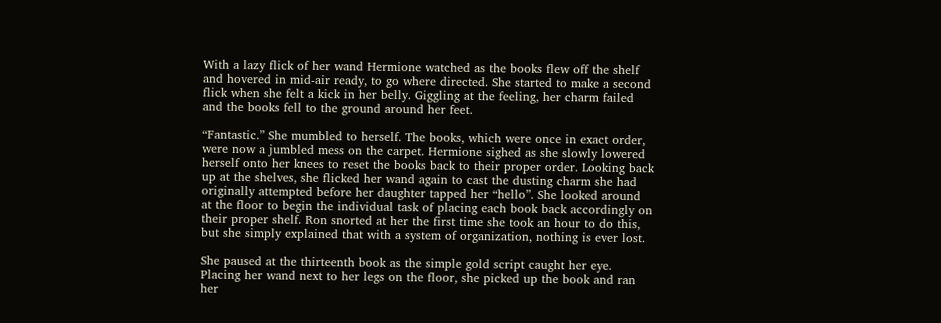With a lazy flick of her wand Hermione watched as the books flew off the shelf and hovered in mid-air ready, to go where directed. She started to make a second flick when she felt a kick in her belly. Giggling at the feeling, her charm failed and the books fell to the ground around her feet.

“Fantastic.” She mumbled to herself. The books, which were once in exact order, were now a jumbled mess on the carpet. Hermione sighed as she slowly lowered herself onto her knees to reset the books back to their proper order. Looking back up at the shelves, she flicked her wand again to cast the dusting charm she had originally attempted before her daughter tapped her “hello”. She looked around at the floor to begin the individual task of placing each book back accordingly on their proper shelf. Ron snorted at her the first time she took an hour to do this, but she simply explained that with a system of organization, nothing is ever lost.

She paused at the thirteenth book as the simple gold script caught her eye. Placing her wand next to her legs on the floor, she picked up the book and ran her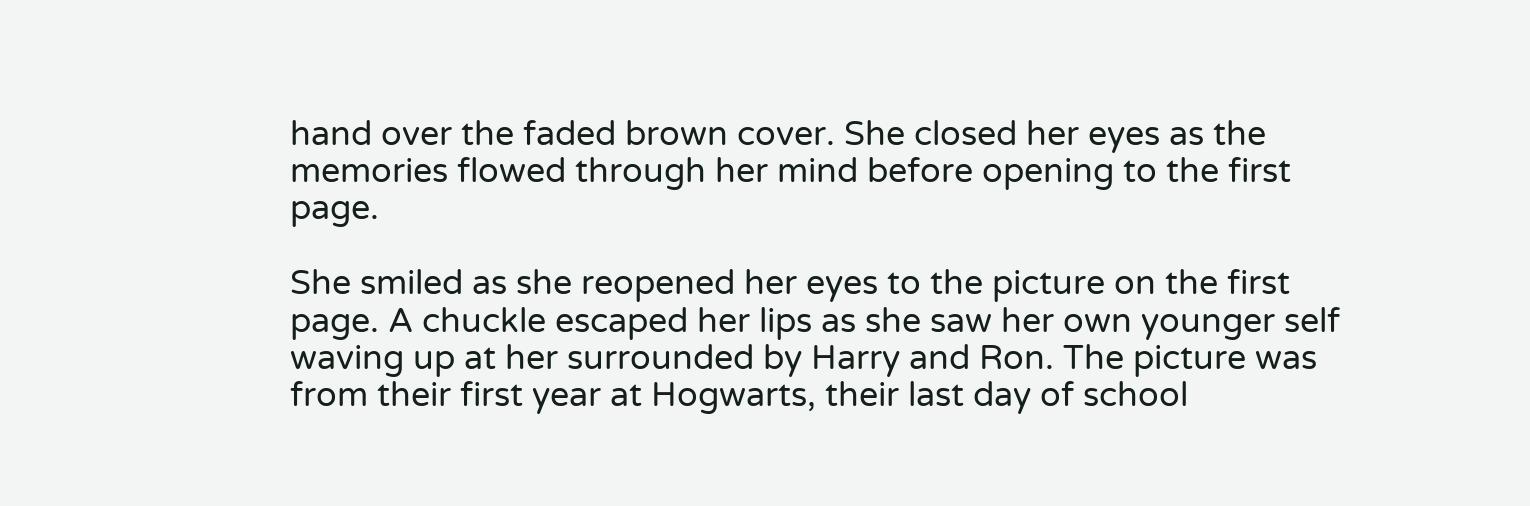hand over the faded brown cover. She closed her eyes as the memories flowed through her mind before opening to the first page.

She smiled as she reopened her eyes to the picture on the first page. A chuckle escaped her lips as she saw her own younger self waving up at her surrounded by Harry and Ron. The picture was from their first year at Hogwarts, their last day of school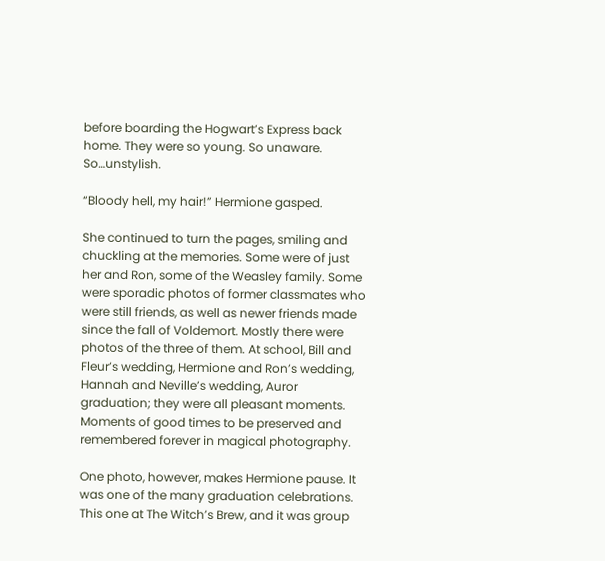before boarding the Hogwart’s Express back home. They were so young. So unaware. So…unstylish.

“Bloody hell, my hair!” Hermione gasped.

She continued to turn the pages, smiling and chuckling at the memories. Some were of just her and Ron, some of the Weasley family. Some were sporadic photos of former classmates who were still friends, as well as newer friends made since the fall of Voldemort. Mostly there were photos of the three of them. At school, Bill and Fleur’s wedding, Hermione and Ron’s wedding, Hannah and Neville’s wedding, Auror graduation; they were all pleasant moments. Moments of good times to be preserved and remembered forever in magical photography.

One photo, however, makes Hermione pause. It was one of the many graduation celebrations. This one at The Witch’s Brew, and it was group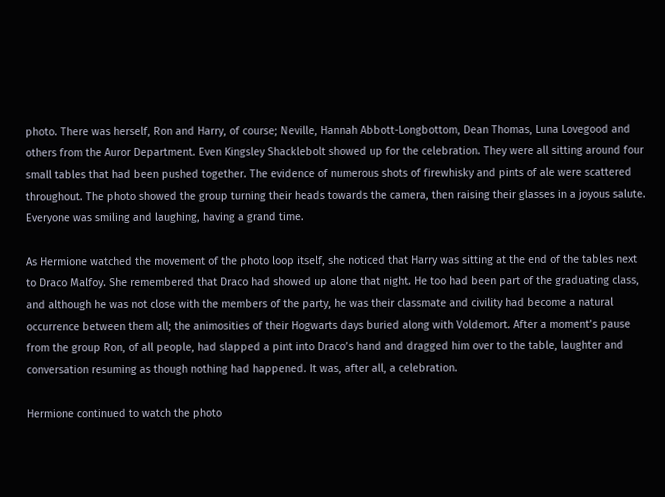photo. There was herself, Ron and Harry, of course; Neville, Hannah Abbott-Longbottom, Dean Thomas, Luna Lovegood and others from the Auror Department. Even Kingsley Shacklebolt showed up for the celebration. They were all sitting around four small tables that had been pushed together. The evidence of numerous shots of firewhisky and pints of ale were scattered throughout. The photo showed the group turning their heads towards the camera, then raising their glasses in a joyous salute. Everyone was smiling and laughing, having a grand time.

As Hermione watched the movement of the photo loop itself, she noticed that Harry was sitting at the end of the tables next to Draco Malfoy. She remembered that Draco had showed up alone that night. He too had been part of the graduating class, and although he was not close with the members of the party, he was their classmate and civility had become a natural occurrence between them all; the animosities of their Hogwarts days buried along with Voldemort. After a moment’s pause from the group Ron, of all people, had slapped a pint into Draco’s hand and dragged him over to the table, laughter and conversation resuming as though nothing had happened. It was, after all, a celebration.

Hermione continued to watch the photo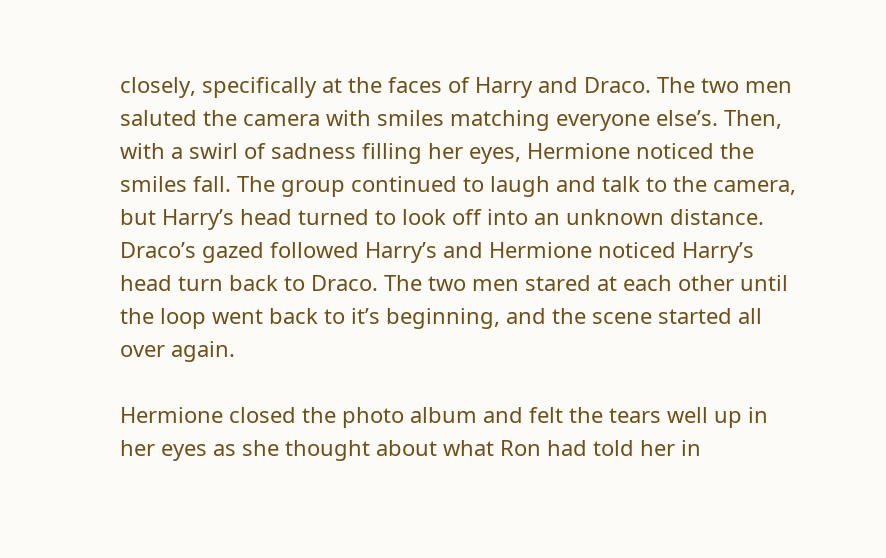closely, specifically at the faces of Harry and Draco. The two men saluted the camera with smiles matching everyone else’s. Then, with a swirl of sadness filling her eyes, Hermione noticed the smiles fall. The group continued to laugh and talk to the camera, but Harry’s head turned to look off into an unknown distance. Draco’s gazed followed Harry’s and Hermione noticed Harry’s head turn back to Draco. The two men stared at each other until the loop went back to it’s beginning, and the scene started all over again.

Hermione closed the photo album and felt the tears well up in her eyes as she thought about what Ron had told her in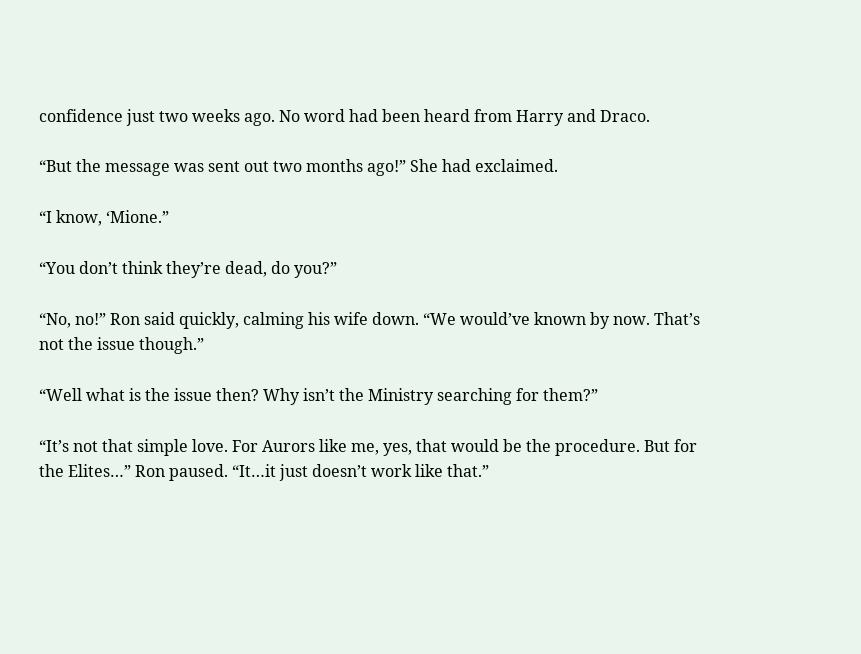confidence just two weeks ago. No word had been heard from Harry and Draco.

“But the message was sent out two months ago!” She had exclaimed.

“I know, ‘Mione.”

“You don’t think they’re dead, do you?”

“No, no!” Ron said quickly, calming his wife down. “We would’ve known by now. That’s not the issue though.”

“Well what is the issue then? Why isn’t the Ministry searching for them?”

“It’s not that simple love. For Aurors like me, yes, that would be the procedure. But for the Elites…” Ron paused. “It…it just doesn’t work like that.”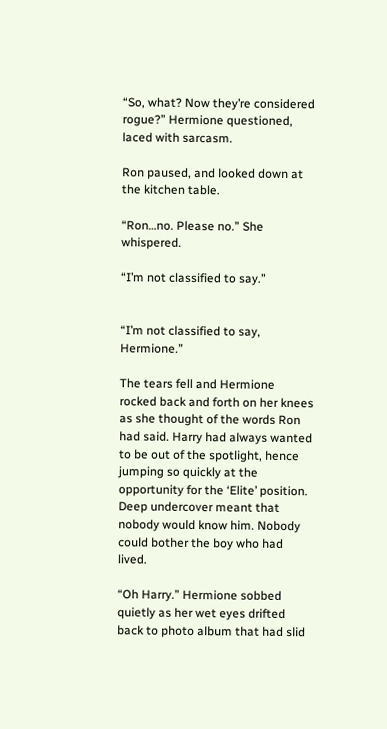“So, what? Now they’re considered rogue?” Hermione questioned, laced with sarcasm.

Ron paused, and looked down at the kitchen table.

“Ron…no. Please no.” She whispered.

“I’m not classified to say.”


“I’m not classified to say, Hermione.”

The tears fell and Hermione rocked back and forth on her knees as she thought of the words Ron had said. Harry had always wanted to be out of the spotlight, hence jumping so quickly at the opportunity for the ‘Elite’ position. Deep undercover meant that nobody would know him. Nobody could bother the boy who had lived.

“Oh Harry.” Hermione sobbed quietly as her wet eyes drifted back to photo album that had slid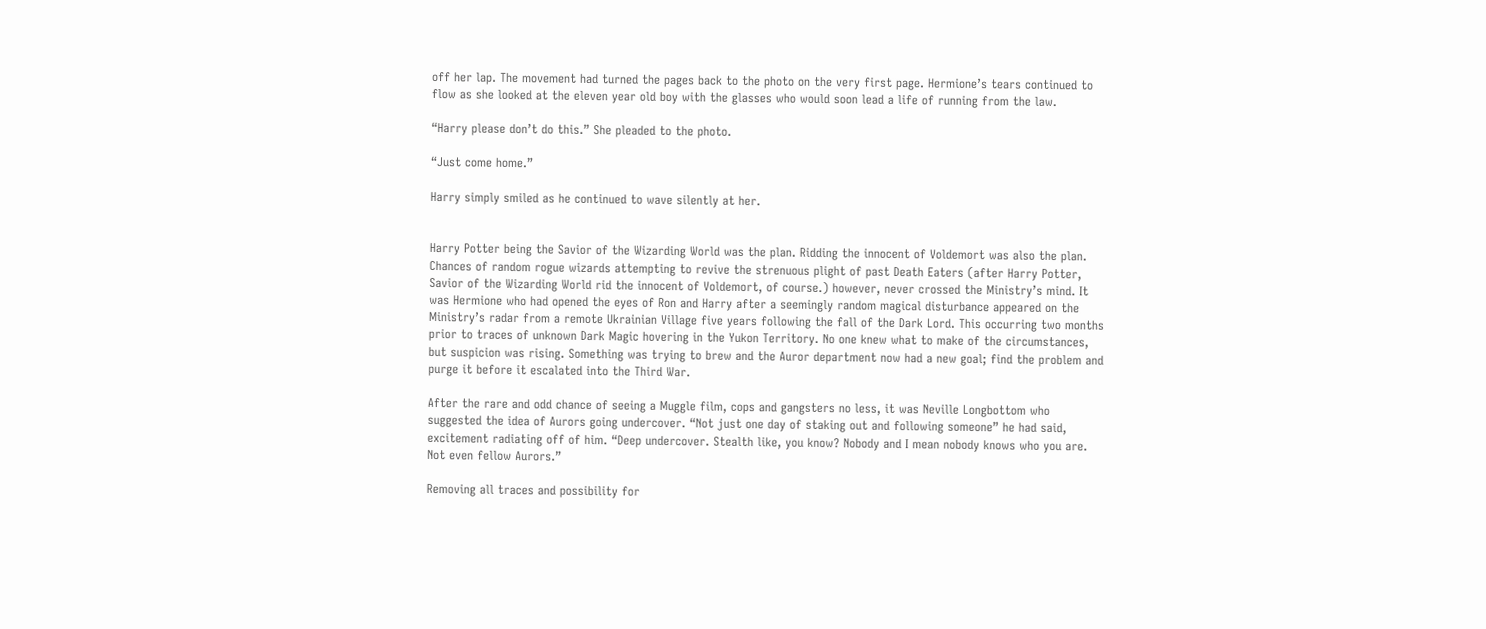off her lap. The movement had turned the pages back to the photo on the very first page. Hermione’s tears continued to flow as she looked at the eleven year old boy with the glasses who would soon lead a life of running from the law.

“Harry please don’t do this.” She pleaded to the photo.

“Just come home.”

Harry simply smiled as he continued to wave silently at her.


Harry Potter being the Savior of the Wizarding World was the plan. Ridding the innocent of Voldemort was also the plan. Chances of random rogue wizards attempting to revive the strenuous plight of past Death Eaters (after Harry Potter, Savior of the Wizarding World rid the innocent of Voldemort, of course.) however, never crossed the Ministry’s mind. It was Hermione who had opened the eyes of Ron and Harry after a seemingly random magical disturbance appeared on the Ministry’s radar from a remote Ukrainian Village five years following the fall of the Dark Lord. This occurring two months prior to traces of unknown Dark Magic hovering in the Yukon Territory. No one knew what to make of the circumstances, but suspicion was rising. Something was trying to brew and the Auror department now had a new goal; find the problem and purge it before it escalated into the Third War.

After the rare and odd chance of seeing a Muggle film, cops and gangsters no less, it was Neville Longbottom who suggested the idea of Aurors going undercover. “Not just one day of staking out and following someone” he had said, excitement radiating off of him. “Deep undercover. Stealth like, you know? Nobody and I mean nobody knows who you are. Not even fellow Aurors.”

Removing all traces and possibility for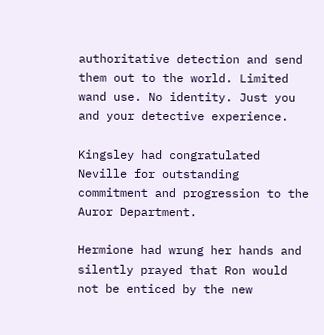authoritative detection and send them out to the world. Limited wand use. No identity. Just you and your detective experience.

Kingsley had congratulated Neville for outstanding commitment and progression to the Auror Department.

Hermione had wrung her hands and silently prayed that Ron would not be enticed by the new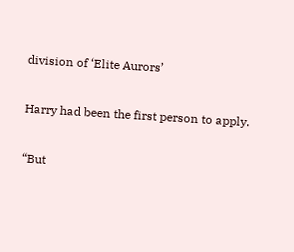division of ‘Elite Aurors’

Harry had been the first person to apply.

“But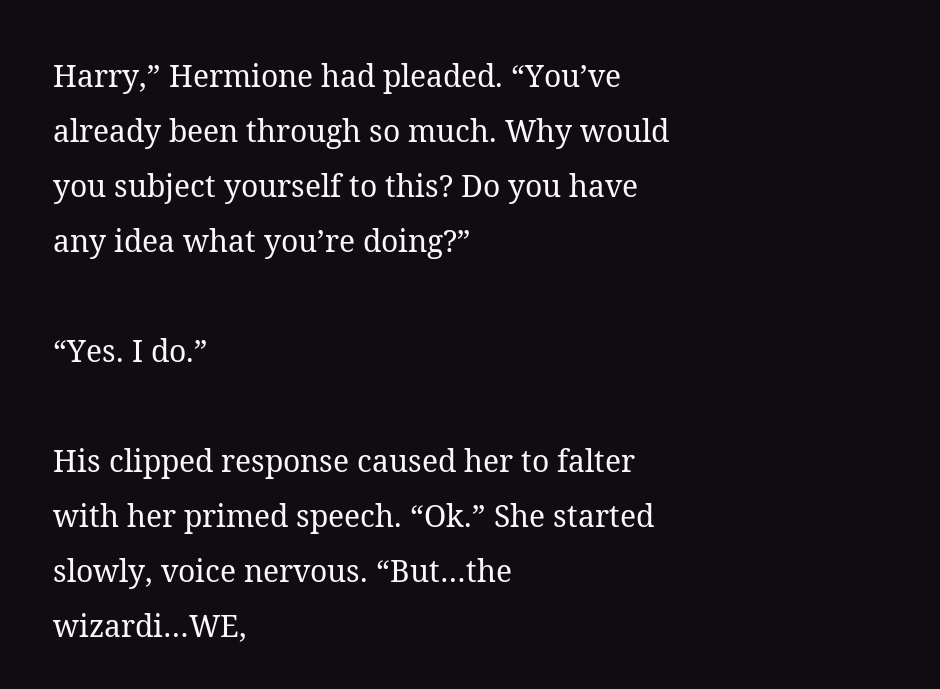Harry,” Hermione had pleaded. “You’ve already been through so much. Why would you subject yourself to this? Do you have any idea what you’re doing?”

“Yes. I do.”

His clipped response caused her to falter with her primed speech. “Ok.” She started slowly, voice nervous. “But…the wizardi…WE,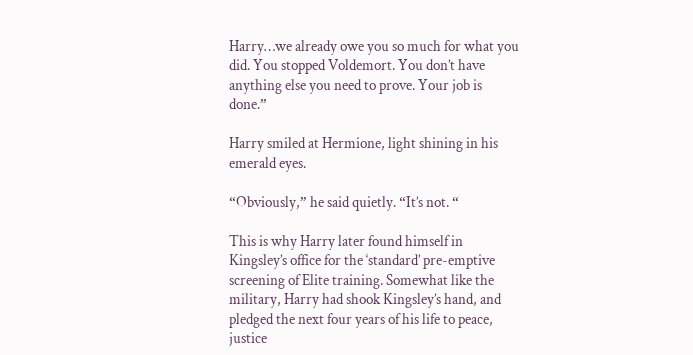Harry…we already owe you so much for what you did. You stopped Voldemort. You don’t have anything else you need to prove. Your job is done.”

Harry smiled at Hermione, light shining in his emerald eyes.

“Obviously,” he said quietly. “It’s not. “

This is why Harry later found himself in Kingsley’s office for the ‘standard’ pre-emptive screening of Elite training. Somewhat like the military, Harry had shook Kingsley’s hand, and pledged the next four years of his life to peace, justice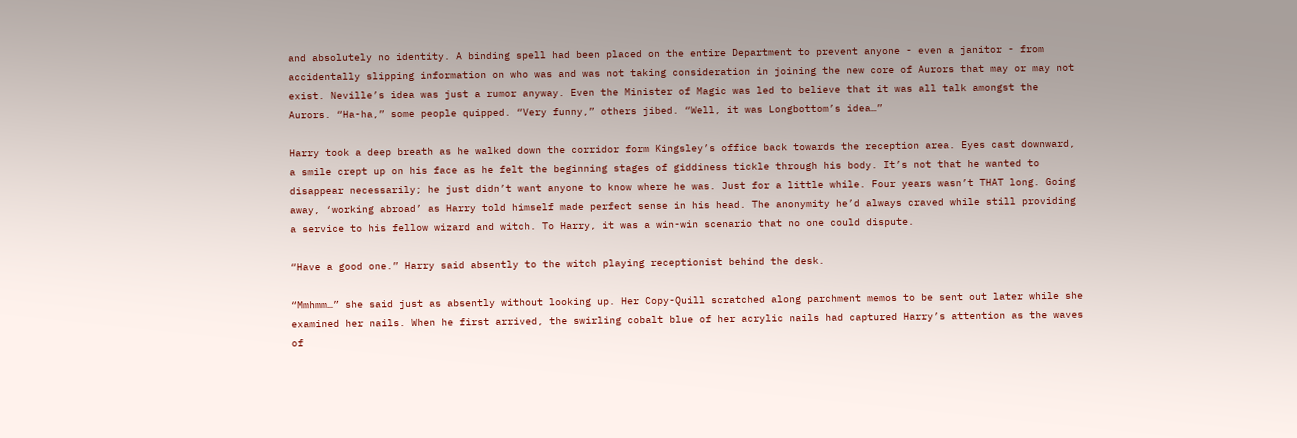and absolutely no identity. A binding spell had been placed on the entire Department to prevent anyone - even a janitor - from accidentally slipping information on who was and was not taking consideration in joining the new core of Aurors that may or may not exist. Neville’s idea was just a rumor anyway. Even the Minister of Magic was led to believe that it was all talk amongst the Aurors. “Ha-ha,” some people quipped. “Very funny,” others jibed. “Well, it was Longbottom’s idea…”

Harry took a deep breath as he walked down the corridor form Kingsley’s office back towards the reception area. Eyes cast downward, a smile crept up on his face as he felt the beginning stages of giddiness tickle through his body. It’s not that he wanted to disappear necessarily; he just didn’t want anyone to know where he was. Just for a little while. Four years wasn’t THAT long. Going away, ‘working abroad’ as Harry told himself made perfect sense in his head. The anonymity he’d always craved while still providing a service to his fellow wizard and witch. To Harry, it was a win-win scenario that no one could dispute.

“Have a good one.” Harry said absently to the witch playing receptionist behind the desk.

“Mmhmm…” she said just as absently without looking up. Her Copy-Quill scratched along parchment memos to be sent out later while she examined her nails. When he first arrived, the swirling cobalt blue of her acrylic nails had captured Harry’s attention as the waves of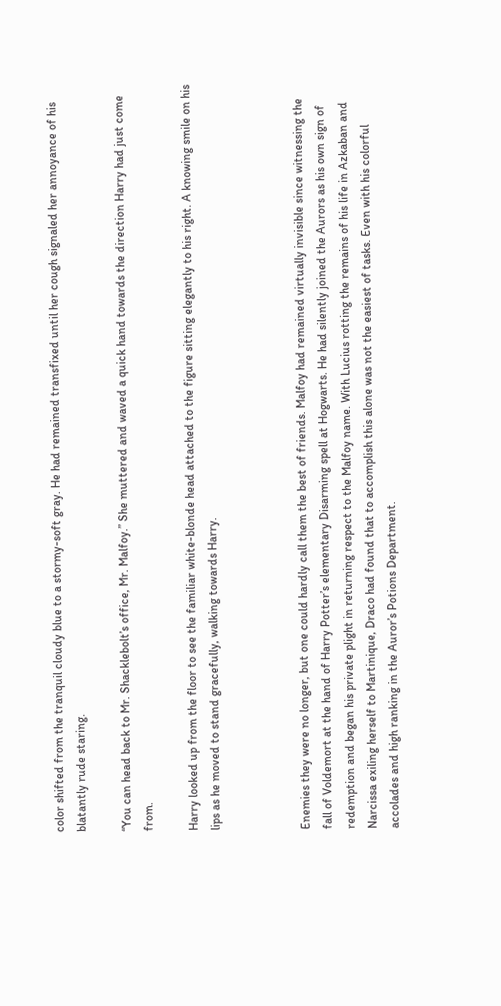color shifted from the tranquil cloudy blue to a stormy-soft gray. He had remained transfixed until her cough signaled her annoyance of his blatantly rude staring.

“You can head back to Mr. Shacklebolt’s office, Mr. Malfoy.” She muttered and waved a quick hand towards the direction Harry had just come from.

Harry looked up from the floor to see the familiar white-blonde head attached to the figure sitting elegantly to his right. A knowing smile on his lips as he moved to stand gracefully, walking towards Harry.



Enemies they were no longer, but one could hardly call them the best of friends. Malfoy had remained virtually invisible since witnessing the fall of Voldemort at the hand of Harry Potter’s elementary Disarming spell at Hogwarts. He had silently joined the Aurors as his own sign of redemption and began his private plight in returning respect to the Malfoy name. With Lucius rotting the remains of his life in Azkaban and Narcissa exiling herself to Martinique, Draco had found that to accomplish this alone was not the easiest of tasks. Even with his colorful accolades and high ranking in the Auror’s Potions Department.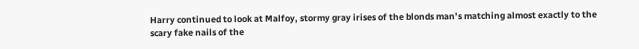Harry continued to look at Malfoy, stormy gray irises of the blonds man’s matching almost exactly to the scary fake nails of the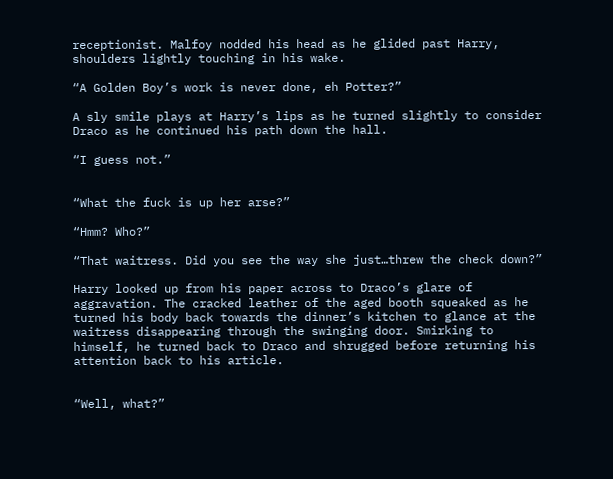receptionist. Malfoy nodded his head as he glided past Harry, shoulders lightly touching in his wake.

“A Golden Boy’s work is never done, eh Potter?”

A sly smile plays at Harry’s lips as he turned slightly to consider Draco as he continued his path down the hall.

“I guess not.”


“What the fuck is up her arse?”

“Hmm? Who?”

“That waitress. Did you see the way she just…threw the check down?”

Harry looked up from his paper across to Draco’s glare of aggravation. The cracked leather of the aged booth squeaked as he turned his body back towards the dinner’s kitchen to glance at the waitress disappearing through the swinging door. Smirking to himself, he turned back to Draco and shrugged before returning his attention back to his article.


“Well, what?”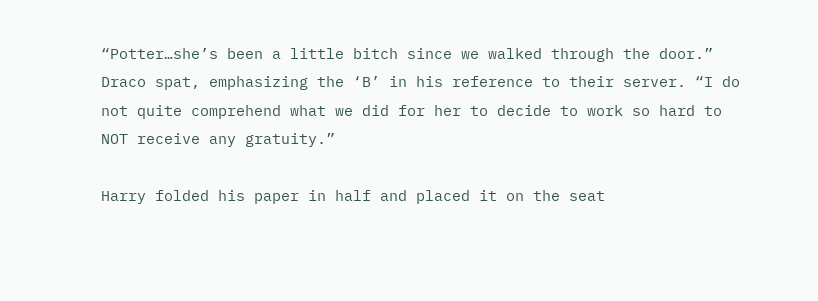“Potter…she’s been a little bitch since we walked through the door.” Draco spat, emphasizing the ‘B’ in his reference to their server. “I do not quite comprehend what we did for her to decide to work so hard to NOT receive any gratuity.”

Harry folded his paper in half and placed it on the seat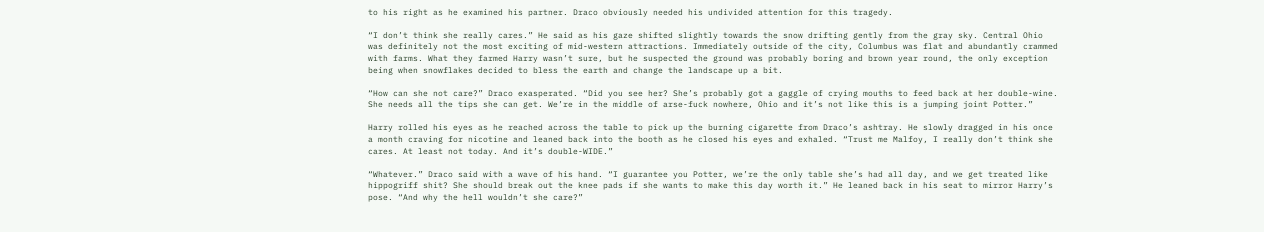to his right as he examined his partner. Draco obviously needed his undivided attention for this tragedy.

“I don’t think she really cares.” He said as his gaze shifted slightly towards the snow drifting gently from the gray sky. Central Ohio was definitely not the most exciting of mid-western attractions. Immediately outside of the city, Columbus was flat and abundantly crammed with farms. What they farmed Harry wasn’t sure, but he suspected the ground was probably boring and brown year round, the only exception being when snowflakes decided to bless the earth and change the landscape up a bit.

“How can she not care?” Draco exasperated. “Did you see her? She’s probably got a gaggle of crying mouths to feed back at her double-wine. She needs all the tips she can get. We’re in the middle of arse-fuck nowhere, Ohio and it’s not like this is a jumping joint Potter.”

Harry rolled his eyes as he reached across the table to pick up the burning cigarette from Draco’s ashtray. He slowly dragged in his once a month craving for nicotine and leaned back into the booth as he closed his eyes and exhaled. “Trust me Malfoy, I really don’t think she cares. At least not today. And it’s double-WIDE.”

“Whatever.” Draco said with a wave of his hand. “I guarantee you Potter, we’re the only table she’s had all day, and we get treated like hippogriff shit? She should break out the knee pads if she wants to make this day worth it.” He leaned back in his seat to mirror Harry’s pose. “And why the hell wouldn’t she care?”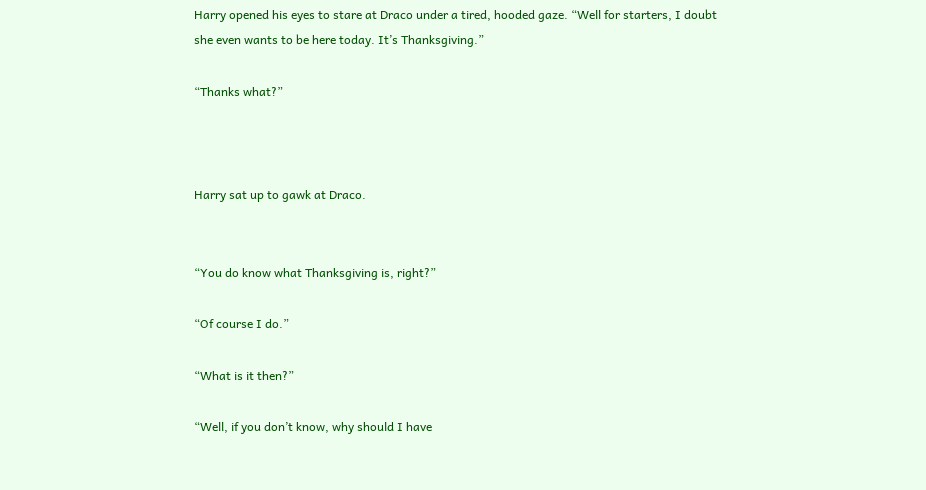Harry opened his eyes to stare at Draco under a tired, hooded gaze. “Well for starters, I doubt she even wants to be here today. It’s Thanksgiving.”

“Thanks what?”



Harry sat up to gawk at Draco.


“You do know what Thanksgiving is, right?”

“Of course I do.”

“What is it then?”

“Well, if you don’t know, why should I have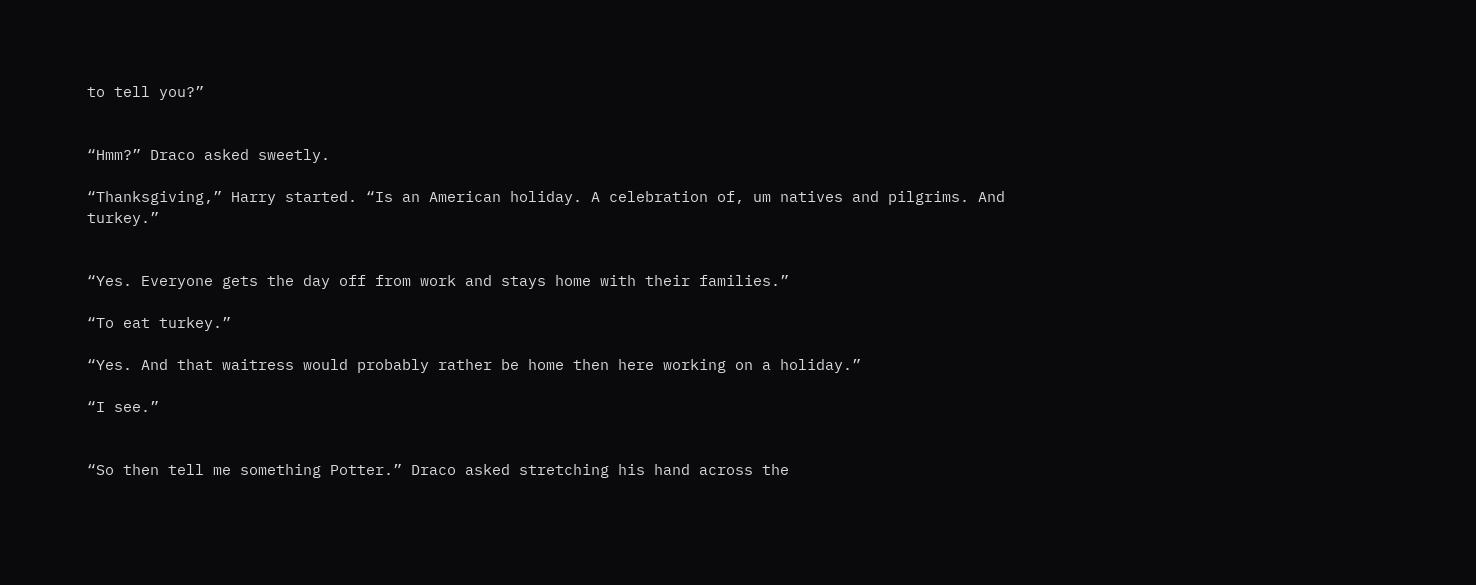to tell you?”


“Hmm?” Draco asked sweetly.

“Thanksgiving,” Harry started. “Is an American holiday. A celebration of, um natives and pilgrims. And turkey.”


“Yes. Everyone gets the day off from work and stays home with their families.”

“To eat turkey.”

“Yes. And that waitress would probably rather be home then here working on a holiday.”

“I see.”


“So then tell me something Potter.” Draco asked stretching his hand across the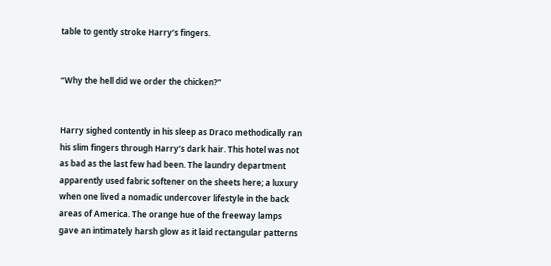table to gently stroke Harry’s fingers.


“Why the hell did we order the chicken?”


Harry sighed contently in his sleep as Draco methodically ran his slim fingers through Harry’s dark hair. This hotel was not as bad as the last few had been. The laundry department apparently used fabric softener on the sheets here; a luxury when one lived a nomadic undercover lifestyle in the back areas of America. The orange hue of the freeway lamps gave an intimately harsh glow as it laid rectangular patterns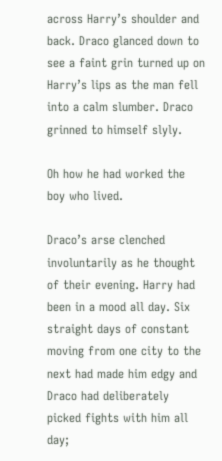across Harry’s shoulder and back. Draco glanced down to see a faint grin turned up on Harry’s lips as the man fell into a calm slumber. Draco grinned to himself slyly.

Oh how he had worked the boy who lived.

Draco’s arse clenched involuntarily as he thought of their evening. Harry had been in a mood all day. Six straight days of constant moving from one city to the next had made him edgy and Draco had deliberately picked fights with him all day;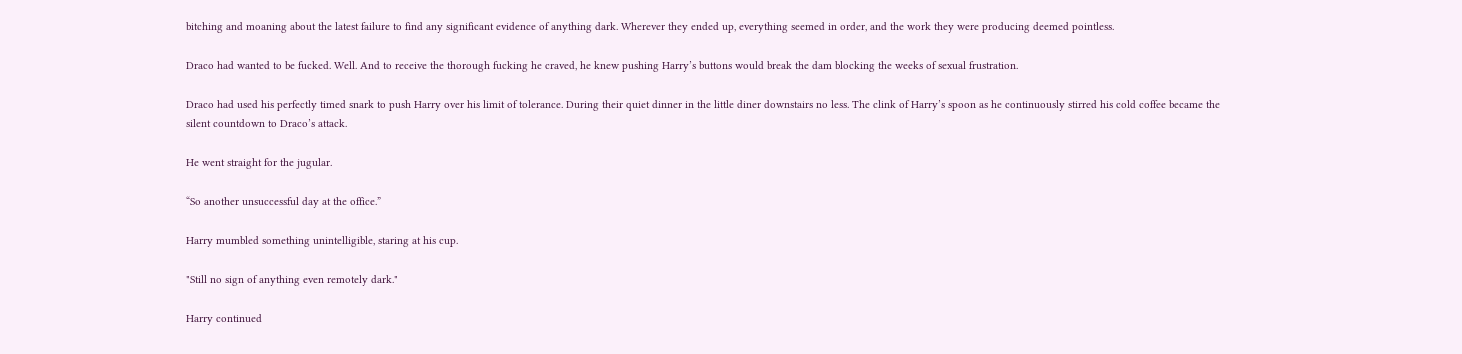bitching and moaning about the latest failure to find any significant evidence of anything dark. Wherever they ended up, everything seemed in order, and the work they were producing deemed pointless.

Draco had wanted to be fucked. Well. And to receive the thorough fucking he craved, he knew pushing Harry’s buttons would break the dam blocking the weeks of sexual frustration.

Draco had used his perfectly timed snark to push Harry over his limit of tolerance. During their quiet dinner in the little diner downstairs no less. The clink of Harry’s spoon as he continuously stirred his cold coffee became the silent countdown to Draco’s attack.

He went straight for the jugular.

“So another unsuccessful day at the office.”

Harry mumbled something unintelligible, staring at his cup.

"Still no sign of anything even remotely dark."

Harry continued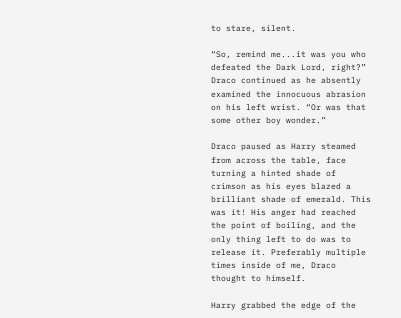to stare, silent.

“So, remind me...it was you who defeated the Dark Lord, right?” Draco continued as he absently examined the innocuous abrasion on his left wrist. “Or was that some other boy wonder.”

Draco paused as Harry steamed from across the table, face turning a hinted shade of crimson as his eyes blazed a brilliant shade of emerald. This was it! His anger had reached the point of boiling, and the only thing left to do was to release it. Preferably multiple times inside of me, Draco thought to himself.

Harry grabbed the edge of the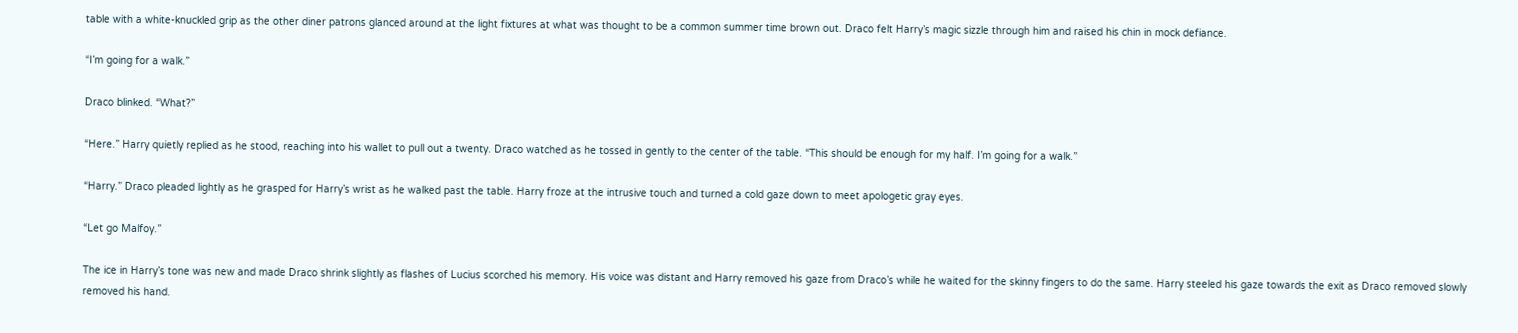table with a white-knuckled grip as the other diner patrons glanced around at the light fixtures at what was thought to be a common summer time brown out. Draco felt Harry’s magic sizzle through him and raised his chin in mock defiance.

“I’m going for a walk.”

Draco blinked. “What?”

“Here.” Harry quietly replied as he stood, reaching into his wallet to pull out a twenty. Draco watched as he tossed in gently to the center of the table. “This should be enough for my half. I’m going for a walk.”

“Harry.” Draco pleaded lightly as he grasped for Harry’s wrist as he walked past the table. Harry froze at the intrusive touch and turned a cold gaze down to meet apologetic gray eyes.

“Let go Malfoy.”

The ice in Harry’s tone was new and made Draco shrink slightly as flashes of Lucius scorched his memory. His voice was distant and Harry removed his gaze from Draco’s while he waited for the skinny fingers to do the same. Harry steeled his gaze towards the exit as Draco removed slowly removed his hand.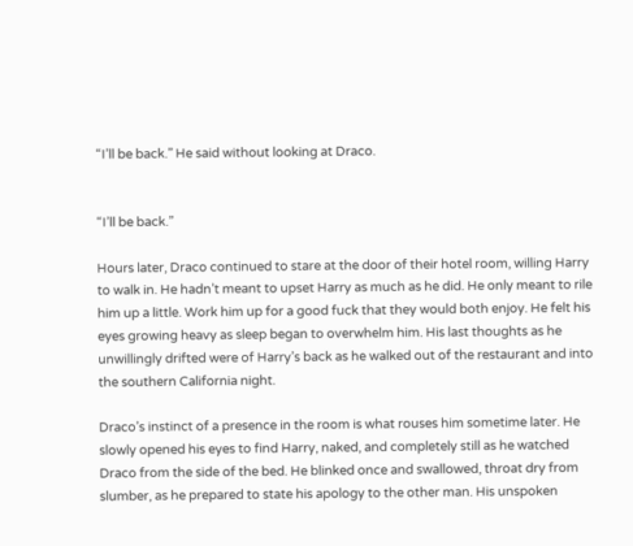“I’ll be back.” He said without looking at Draco.


“I’ll be back.”

Hours later, Draco continued to stare at the door of their hotel room, willing Harry to walk in. He hadn’t meant to upset Harry as much as he did. He only meant to rile him up a little. Work him up for a good fuck that they would both enjoy. He felt his eyes growing heavy as sleep began to overwhelm him. His last thoughts as he unwillingly drifted were of Harry’s back as he walked out of the restaurant and into the southern California night.

Draco’s instinct of a presence in the room is what rouses him sometime later. He slowly opened his eyes to find Harry, naked, and completely still as he watched Draco from the side of the bed. He blinked once and swallowed, throat dry from slumber, as he prepared to state his apology to the other man. His unspoken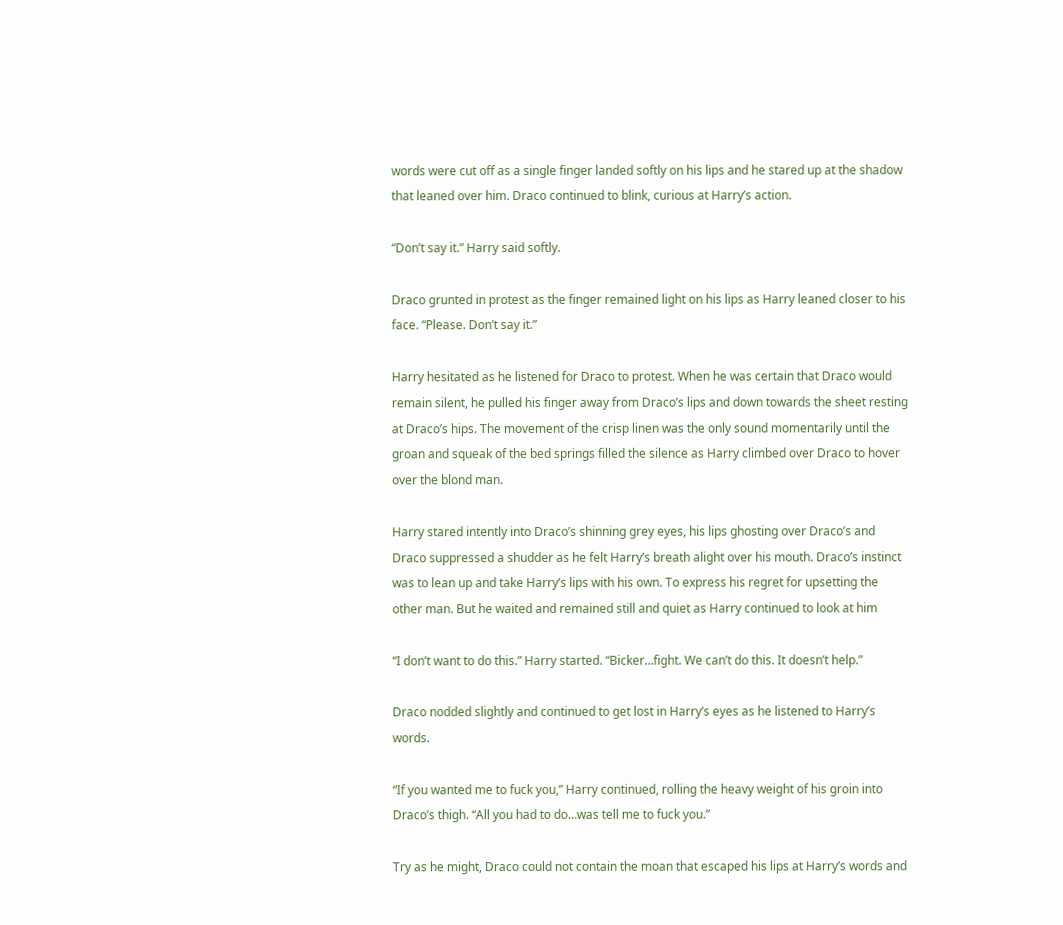words were cut off as a single finger landed softly on his lips and he stared up at the shadow that leaned over him. Draco continued to blink, curious at Harry’s action.

“Don’t say it.” Harry said softly.

Draco grunted in protest as the finger remained light on his lips as Harry leaned closer to his face. “Please. Don’t say it.”

Harry hesitated as he listened for Draco to protest. When he was certain that Draco would remain silent, he pulled his finger away from Draco’s lips and down towards the sheet resting at Draco’s hips. The movement of the crisp linen was the only sound momentarily until the groan and squeak of the bed springs filled the silence as Harry climbed over Draco to hover over the blond man.

Harry stared intently into Draco’s shinning grey eyes, his lips ghosting over Draco’s and Draco suppressed a shudder as he felt Harry’s breath alight over his mouth. Draco’s instinct was to lean up and take Harry’s lips with his own. To express his regret for upsetting the other man. But he waited and remained still and quiet as Harry continued to look at him

“I don’t want to do this.” Harry started. “Bicker…fight. We can’t do this. It doesn’t help.”

Draco nodded slightly and continued to get lost in Harry’s eyes as he listened to Harry’s words.

“If you wanted me to fuck you,” Harry continued, rolling the heavy weight of his groin into Draco’s thigh. “All you had to do…was tell me to fuck you.”

Try as he might, Draco could not contain the moan that escaped his lips at Harry’s words and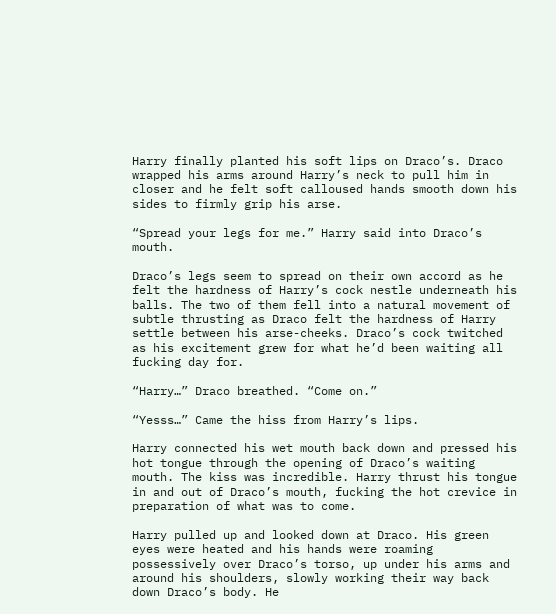Harry finally planted his soft lips on Draco’s. Draco wrapped his arms around Harry’s neck to pull him in closer and he felt soft calloused hands smooth down his sides to firmly grip his arse.

“Spread your legs for me.” Harry said into Draco’s mouth.

Draco’s legs seem to spread on their own accord as he felt the hardness of Harry’s cock nestle underneath his balls. The two of them fell into a natural movement of subtle thrusting as Draco felt the hardness of Harry settle between his arse-cheeks. Draco’s cock twitched as his excitement grew for what he’d been waiting all fucking day for.

“Harry…” Draco breathed. “Come on.”

“Yesss…” Came the hiss from Harry’s lips.

Harry connected his wet mouth back down and pressed his hot tongue through the opening of Draco’s waiting mouth. The kiss was incredible. Harry thrust his tongue in and out of Draco’s mouth, fucking the hot crevice in preparation of what was to come.

Harry pulled up and looked down at Draco. His green eyes were heated and his hands were roaming possessively over Draco’s torso, up under his arms and around his shoulders, slowly working their way back down Draco’s body. He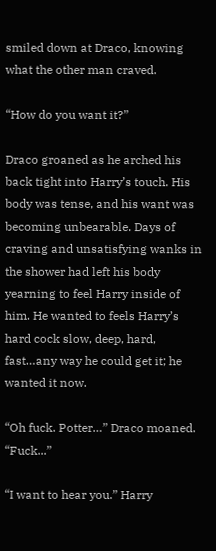smiled down at Draco, knowing what the other man craved.

“How do you want it?”

Draco groaned as he arched his back tight into Harry’s touch. His body was tense, and his want was becoming unbearable. Days of craving and unsatisfying wanks in the shower had left his body yearning to feel Harry inside of him. He wanted to feels Harry’s hard cock slow, deep, hard, fast…any way he could get it; he wanted it now.

“Oh fuck. Potter…” Draco moaned. “Fuck...”

“I want to hear you.” Harry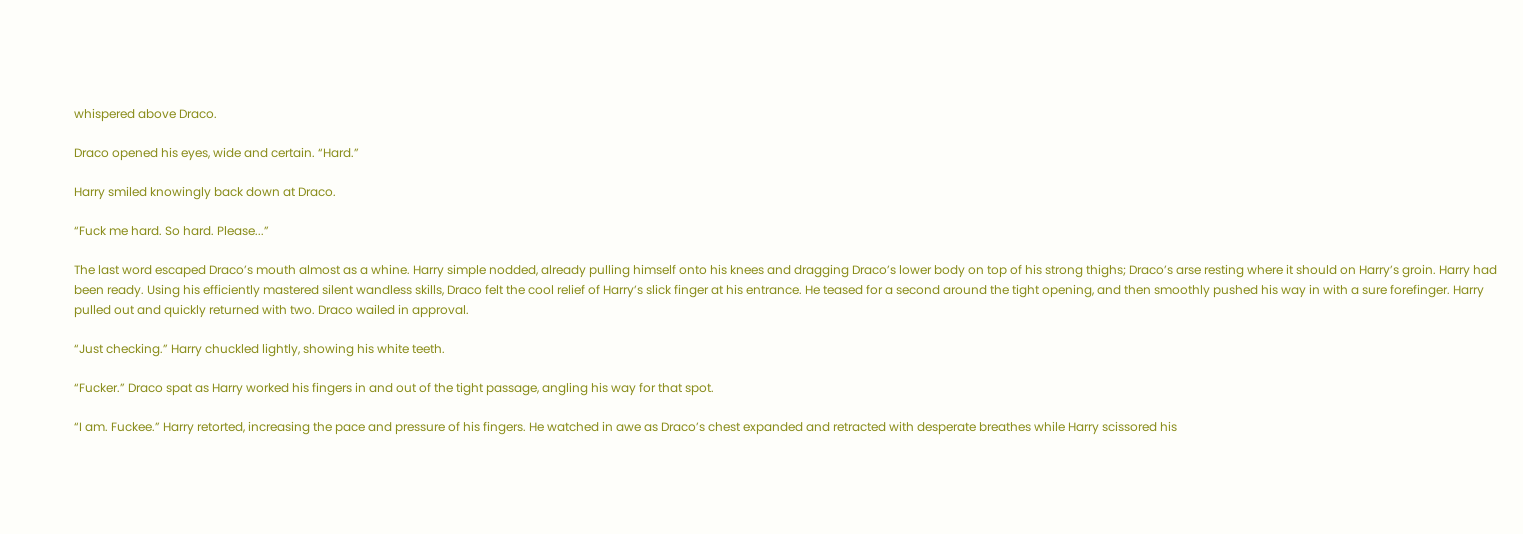whispered above Draco.

Draco opened his eyes, wide and certain. “Hard.”

Harry smiled knowingly back down at Draco.

“Fuck me hard. So hard. Please...”

The last word escaped Draco’s mouth almost as a whine. Harry simple nodded, already pulling himself onto his knees and dragging Draco’s lower body on top of his strong thighs; Draco’s arse resting where it should on Harry’s groin. Harry had been ready. Using his efficiently mastered silent wandless skills, Draco felt the cool relief of Harry’s slick finger at his entrance. He teased for a second around the tight opening, and then smoothly pushed his way in with a sure forefinger. Harry pulled out and quickly returned with two. Draco wailed in approval.

“Just checking.” Harry chuckled lightly, showing his white teeth.

“Fucker.” Draco spat as Harry worked his fingers in and out of the tight passage, angling his way for that spot.

“I am. Fuckee.” Harry retorted, increasing the pace and pressure of his fingers. He watched in awe as Draco’s chest expanded and retracted with desperate breathes while Harry scissored his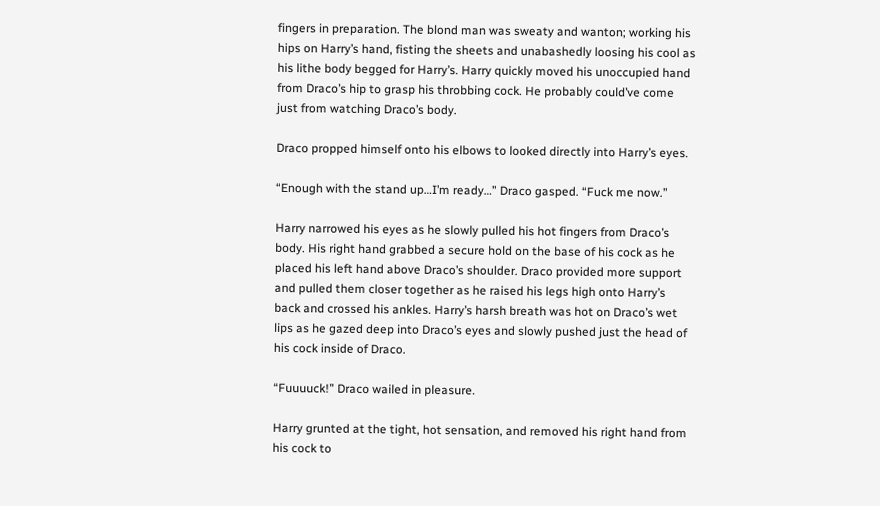fingers in preparation. The blond man was sweaty and wanton; working his hips on Harry’s hand, fisting the sheets and unabashedly loosing his cool as his lithe body begged for Harry’s. Harry quickly moved his unoccupied hand from Draco’s hip to grasp his throbbing cock. He probably could’ve come just from watching Draco’s body.

Draco propped himself onto his elbows to looked directly into Harry’s eyes.

“Enough with the stand up…I’m ready…” Draco gasped. “Fuck me now.”

Harry narrowed his eyes as he slowly pulled his hot fingers from Draco’s body. His right hand grabbed a secure hold on the base of his cock as he placed his left hand above Draco’s shoulder. Draco provided more support and pulled them closer together as he raised his legs high onto Harry’s back and crossed his ankles. Harry’s harsh breath was hot on Draco’s wet lips as he gazed deep into Draco’s eyes and slowly pushed just the head of his cock inside of Draco.

“Fuuuuck!” Draco wailed in pleasure.

Harry grunted at the tight, hot sensation, and removed his right hand from his cock to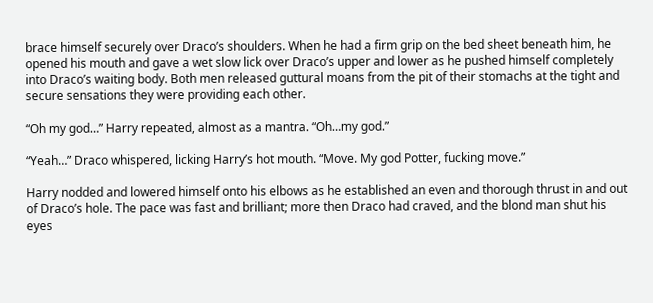brace himself securely over Draco’s shoulders. When he had a firm grip on the bed sheet beneath him, he opened his mouth and gave a wet slow lick over Draco’s upper and lower as he pushed himself completely into Draco’s waiting body. Both men released guttural moans from the pit of their stomachs at the tight and secure sensations they were providing each other.

“Oh my god…” Harry repeated, almost as a mantra. “Oh…my god.”

“Yeah…” Draco whispered, licking Harry’s hot mouth. “Move. My god Potter, fucking move.”

Harry nodded and lowered himself onto his elbows as he established an even and thorough thrust in and out of Draco’s hole. The pace was fast and brilliant; more then Draco had craved, and the blond man shut his eyes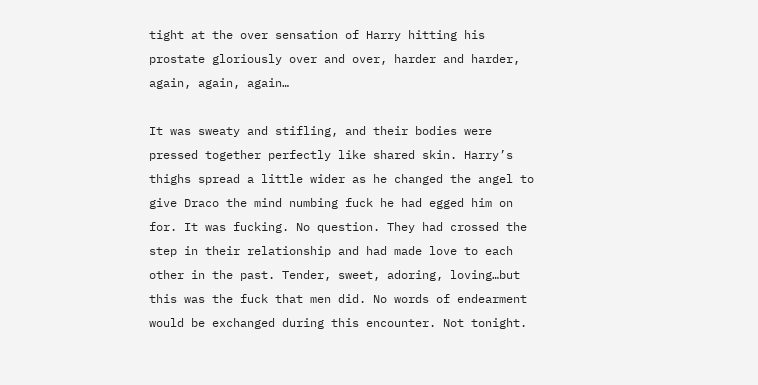tight at the over sensation of Harry hitting his prostate gloriously over and over, harder and harder, again, again, again…

It was sweaty and stifling, and their bodies were pressed together perfectly like shared skin. Harry’s thighs spread a little wider as he changed the angel to give Draco the mind numbing fuck he had egged him on for. It was fucking. No question. They had crossed the step in their relationship and had made love to each other in the past. Tender, sweet, adoring, loving…but this was the fuck that men did. No words of endearment would be exchanged during this encounter. Not tonight.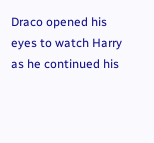Draco opened his eyes to watch Harry as he continued his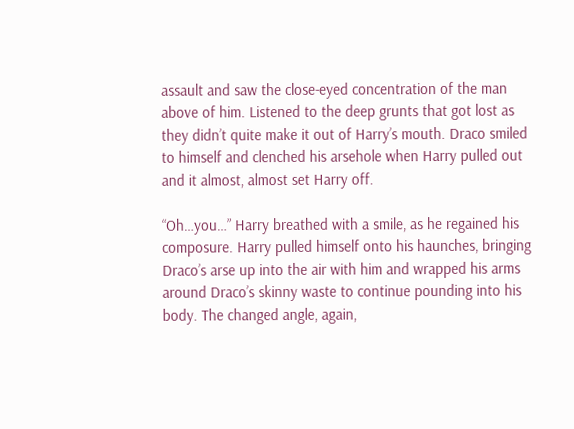assault and saw the close-eyed concentration of the man above of him. Listened to the deep grunts that got lost as they didn’t quite make it out of Harry’s mouth. Draco smiled to himself and clenched his arsehole when Harry pulled out and it almost, almost set Harry off.

“Oh…you…” Harry breathed with a smile, as he regained his composure. Harry pulled himself onto his haunches, bringing Draco’s arse up into the air with him and wrapped his arms around Draco’s skinny waste to continue pounding into his body. The changed angle, again,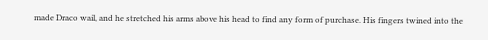made Draco wail, and he stretched his arms above his head to find any form of purchase. His fingers twined into the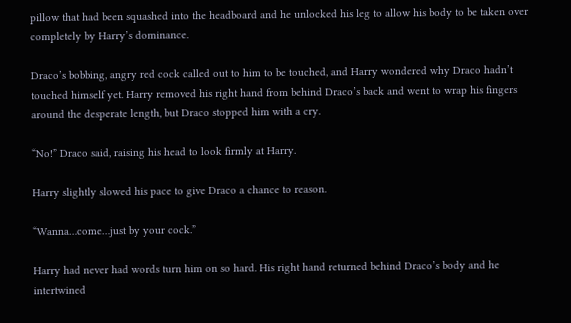pillow that had been squashed into the headboard and he unlocked his leg to allow his body to be taken over completely by Harry’s dominance.

Draco’s bobbing, angry red cock called out to him to be touched, and Harry wondered why Draco hadn’t touched himself yet. Harry removed his right hand from behind Draco’s back and went to wrap his fingers around the desperate length, but Draco stopped him with a cry.

“No!” Draco said, raising his head to look firmly at Harry.

Harry slightly slowed his pace to give Draco a chance to reason.

“Wanna…come…just by your cock.”

Harry had never had words turn him on so hard. His right hand returned behind Draco’s body and he intertwined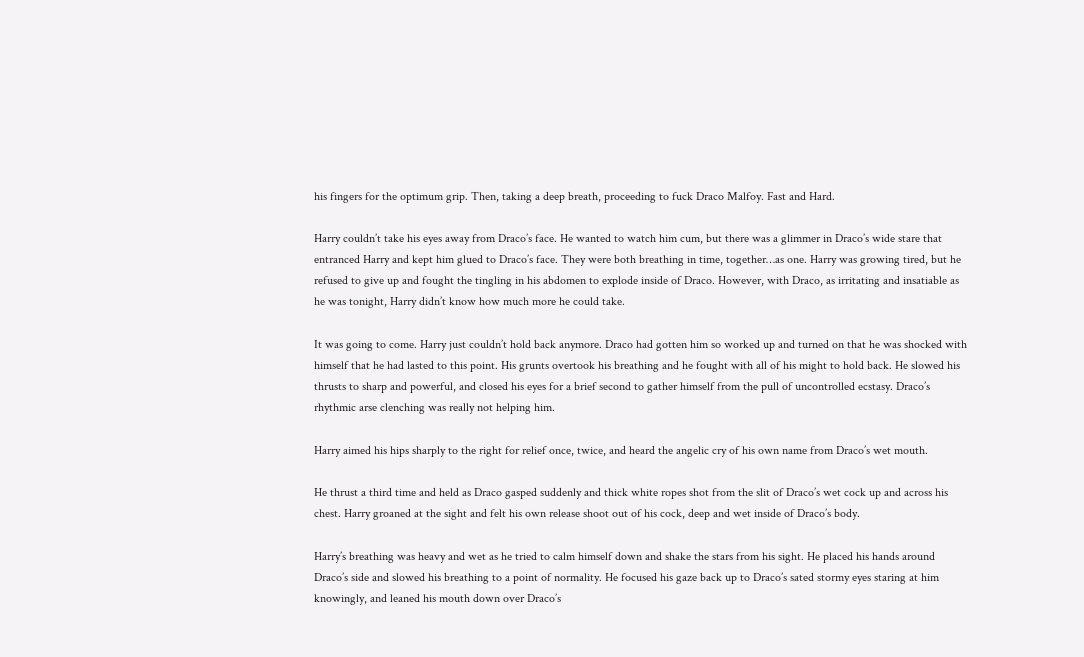his fingers for the optimum grip. Then, taking a deep breath, proceeding to fuck Draco Malfoy. Fast and Hard.

Harry couldn’t take his eyes away from Draco’s face. He wanted to watch him cum, but there was a glimmer in Draco’s wide stare that entranced Harry and kept him glued to Draco’s face. They were both breathing in time, together…as one. Harry was growing tired, but he refused to give up and fought the tingling in his abdomen to explode inside of Draco. However, with Draco, as irritating and insatiable as he was tonight, Harry didn’t know how much more he could take.

It was going to come. Harry just couldn’t hold back anymore. Draco had gotten him so worked up and turned on that he was shocked with himself that he had lasted to this point. His grunts overtook his breathing and he fought with all of his might to hold back. He slowed his thrusts to sharp and powerful, and closed his eyes for a brief second to gather himself from the pull of uncontrolled ecstasy. Draco’s rhythmic arse clenching was really not helping him.

Harry aimed his hips sharply to the right for relief once, twice, and heard the angelic cry of his own name from Draco’s wet mouth.

He thrust a third time and held as Draco gasped suddenly and thick white ropes shot from the slit of Draco’s wet cock up and across his chest. Harry groaned at the sight and felt his own release shoot out of his cock, deep and wet inside of Draco’s body.

Harry’s breathing was heavy and wet as he tried to calm himself down and shake the stars from his sight. He placed his hands around Draco’s side and slowed his breathing to a point of normality. He focused his gaze back up to Draco’s sated stormy eyes staring at him knowingly, and leaned his mouth down over Draco’s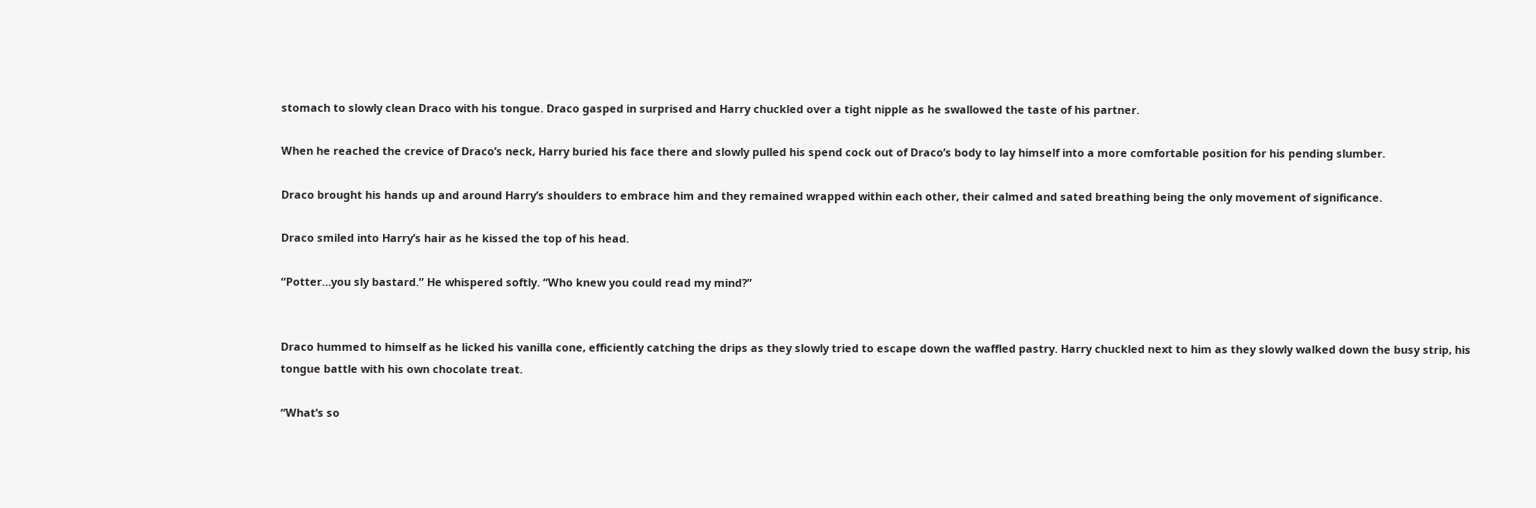stomach to slowly clean Draco with his tongue. Draco gasped in surprised and Harry chuckled over a tight nipple as he swallowed the taste of his partner.

When he reached the crevice of Draco’s neck, Harry buried his face there and slowly pulled his spend cock out of Draco’s body to lay himself into a more comfortable position for his pending slumber.

Draco brought his hands up and around Harry’s shoulders to embrace him and they remained wrapped within each other, their calmed and sated breathing being the only movement of significance.

Draco smiled into Harry’s hair as he kissed the top of his head.

“Potter…you sly bastard.” He whispered softly. “Who knew you could read my mind?”


Draco hummed to himself as he licked his vanilla cone, efficiently catching the drips as they slowly tried to escape down the waffled pastry. Harry chuckled next to him as they slowly walked down the busy strip, his tongue battle with his own chocolate treat.

“What’s so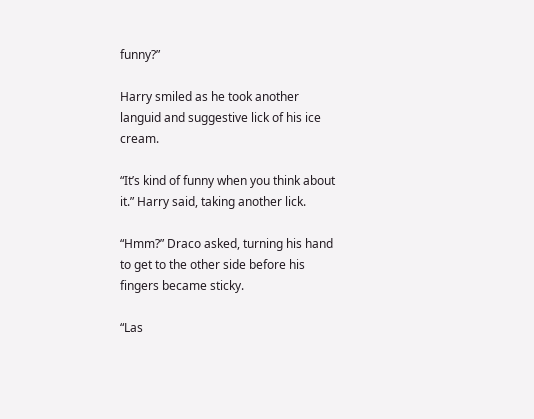funny?”

Harry smiled as he took another languid and suggestive lick of his ice cream.

“It’s kind of funny when you think about it.” Harry said, taking another lick.

“Hmm?” Draco asked, turning his hand to get to the other side before his fingers became sticky.

“Las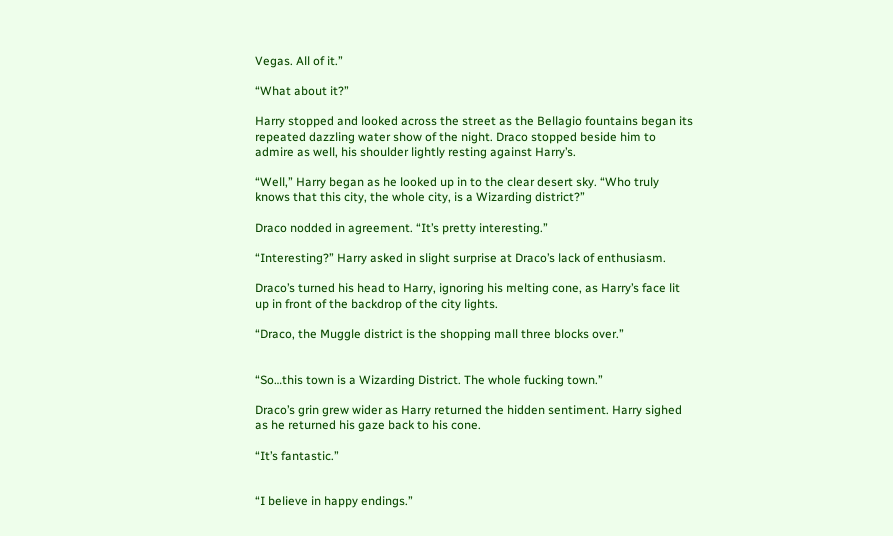Vegas. All of it.”

“What about it?”

Harry stopped and looked across the street as the Bellagio fountains began its repeated dazzling water show of the night. Draco stopped beside him to admire as well, his shoulder lightly resting against Harry’s.

“Well,” Harry began as he looked up in to the clear desert sky. “Who truly knows that this city, the whole city, is a Wizarding district?”

Draco nodded in agreement. “It’s pretty interesting.”

“Interesting?” Harry asked in slight surprise at Draco’s lack of enthusiasm.

Draco’s turned his head to Harry, ignoring his melting cone, as Harry’s face lit up in front of the backdrop of the city lights.

“Draco, the Muggle district is the shopping mall three blocks over.”


“So…this town is a Wizarding District. The whole fucking town.”

Draco’s grin grew wider as Harry returned the hidden sentiment. Harry sighed as he returned his gaze back to his cone.

“It’s fantastic.”


“I believe in happy endings.”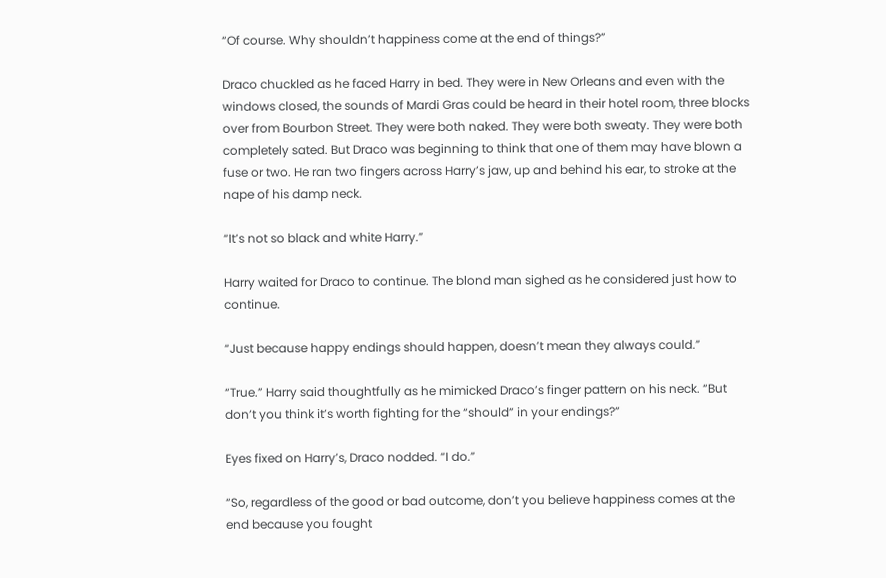“Of course. Why shouldn’t happiness come at the end of things?”

Draco chuckled as he faced Harry in bed. They were in New Orleans and even with the windows closed, the sounds of Mardi Gras could be heard in their hotel room, three blocks over from Bourbon Street. They were both naked. They were both sweaty. They were both completely sated. But Draco was beginning to think that one of them may have blown a fuse or two. He ran two fingers across Harry’s jaw, up and behind his ear, to stroke at the nape of his damp neck.

“It’s not so black and white Harry.”

Harry waited for Draco to continue. The blond man sighed as he considered just how to continue.

“Just because happy endings should happen, doesn’t mean they always could.”

“True.” Harry said thoughtfully as he mimicked Draco’s finger pattern on his neck. “But don’t you think it’s worth fighting for the “should” in your endings?”

Eyes fixed on Harry’s, Draco nodded. “I do.”

“So, regardless of the good or bad outcome, don’t you believe happiness comes at the end because you fought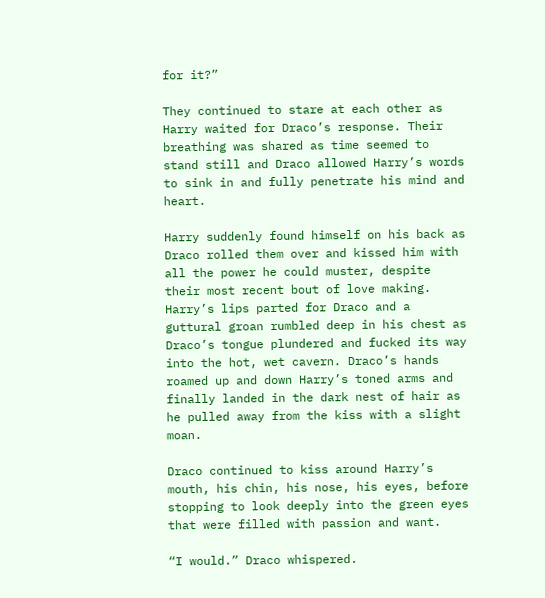for it?”

They continued to stare at each other as Harry waited for Draco’s response. Their breathing was shared as time seemed to stand still and Draco allowed Harry’s words to sink in and fully penetrate his mind and heart.

Harry suddenly found himself on his back as Draco rolled them over and kissed him with all the power he could muster, despite their most recent bout of love making. Harry’s lips parted for Draco and a guttural groan rumbled deep in his chest as Draco’s tongue plundered and fucked its way into the hot, wet cavern. Draco’s hands roamed up and down Harry’s toned arms and finally landed in the dark nest of hair as he pulled away from the kiss with a slight moan.

Draco continued to kiss around Harry’s mouth, his chin, his nose, his eyes, before stopping to look deeply into the green eyes that were filled with passion and want.

“I would.” Draco whispered.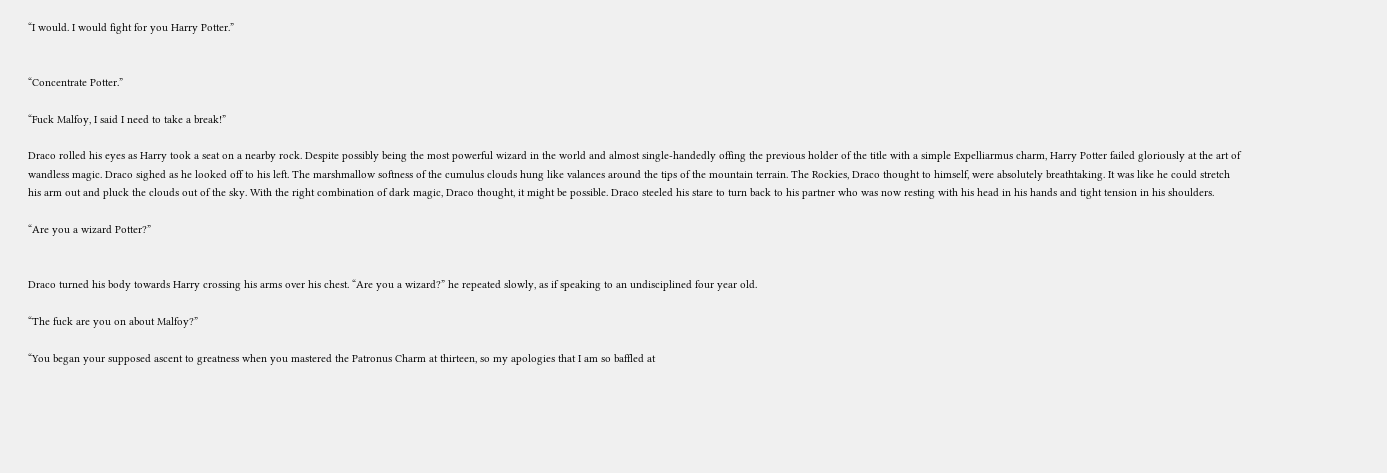“I would. I would fight for you Harry Potter.”


“Concentrate Potter.”

“Fuck Malfoy, I said I need to take a break!”

Draco rolled his eyes as Harry took a seat on a nearby rock. Despite possibly being the most powerful wizard in the world and almost single-handedly offing the previous holder of the title with a simple Expelliarmus charm, Harry Potter failed gloriously at the art of wandless magic. Draco sighed as he looked off to his left. The marshmallow softness of the cumulus clouds hung like valances around the tips of the mountain terrain. The Rockies, Draco thought to himself, were absolutely breathtaking. It was like he could stretch his arm out and pluck the clouds out of the sky. With the right combination of dark magic, Draco thought, it might be possible. Draco steeled his stare to turn back to his partner who was now resting with his head in his hands and tight tension in his shoulders.

“Are you a wizard Potter?”


Draco turned his body towards Harry crossing his arms over his chest. “Are you a wizard?” he repeated slowly, as if speaking to an undisciplined four year old.

“The fuck are you on about Malfoy?”

“You began your supposed ascent to greatness when you mastered the Patronus Charm at thirteen, so my apologies that I am so baffled at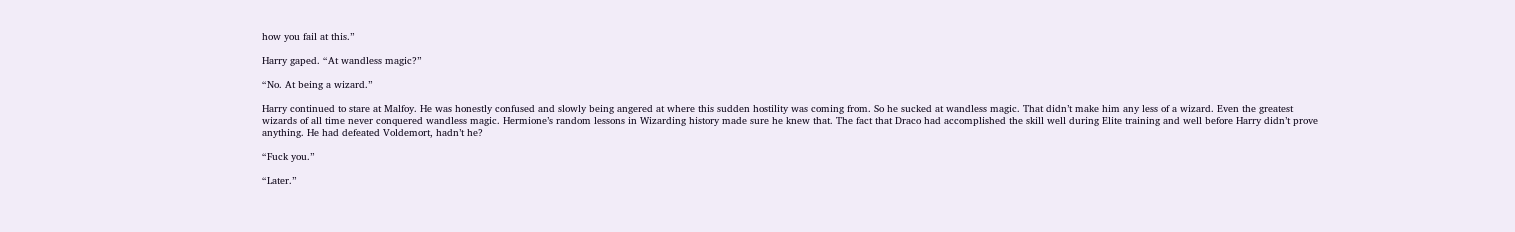how you fail at this.”

Harry gaped. “At wandless magic?”

“No. At being a wizard.”

Harry continued to stare at Malfoy. He was honestly confused and slowly being angered at where this sudden hostility was coming from. So he sucked at wandless magic. That didn’t make him any less of a wizard. Even the greatest wizards of all time never conquered wandless magic. Hermione’s random lessons in Wizarding history made sure he knew that. The fact that Draco had accomplished the skill well during Elite training and well before Harry didn’t prove anything. He had defeated Voldemort, hadn’t he?

“Fuck you.”

“Later.”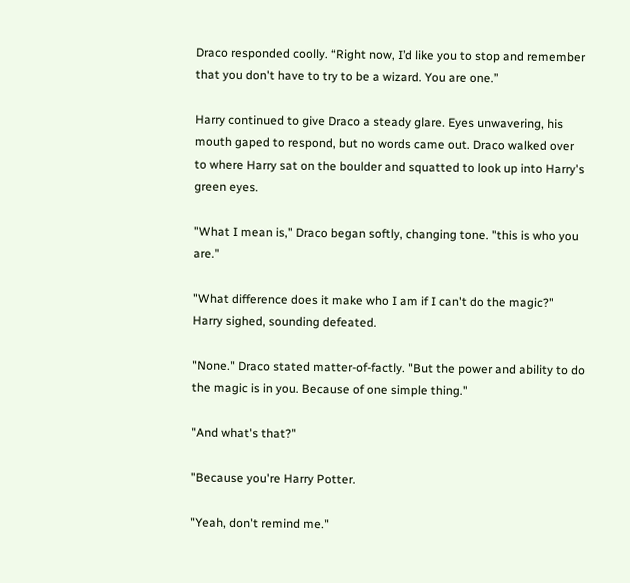Draco responded coolly. “Right now, I’d like you to stop and remember that you don't have to try to be a wizard. You are one.”

Harry continued to give Draco a steady glare. Eyes unwavering, his mouth gaped to respond, but no words came out. Draco walked over to where Harry sat on the boulder and squatted to look up into Harry's green eyes.

"What I mean is," Draco began softly, changing tone. "this is who you are."

"What difference does it make who I am if I can't do the magic?" Harry sighed, sounding defeated.

"None." Draco stated matter-of-factly. "But the power and ability to do the magic is in you. Because of one simple thing."

"And what's that?"

"Because you're Harry Potter.

"Yeah, don't remind me."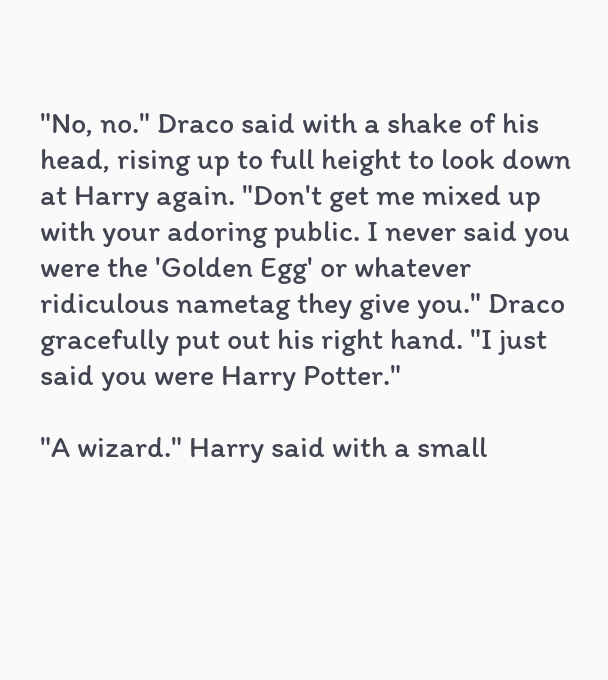"No, no." Draco said with a shake of his head, rising up to full height to look down at Harry again. "Don't get me mixed up with your adoring public. I never said you were the 'Golden Egg' or whatever ridiculous nametag they give you." Draco gracefully put out his right hand. "I just said you were Harry Potter."

"A wizard." Harry said with a small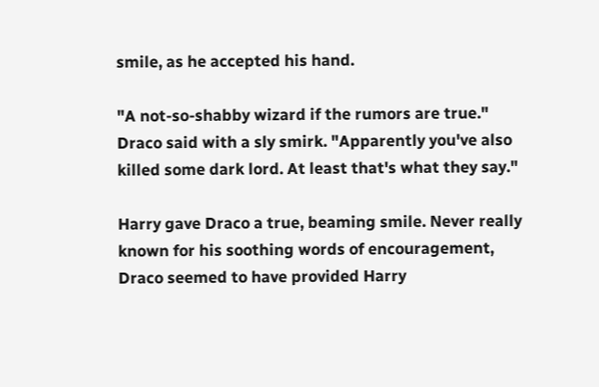smile, as he accepted his hand.

"A not-so-shabby wizard if the rumors are true." Draco said with a sly smirk. "Apparently you've also killed some dark lord. At least that's what they say."

Harry gave Draco a true, beaming smile. Never really known for his soothing words of encouragement, Draco seemed to have provided Harry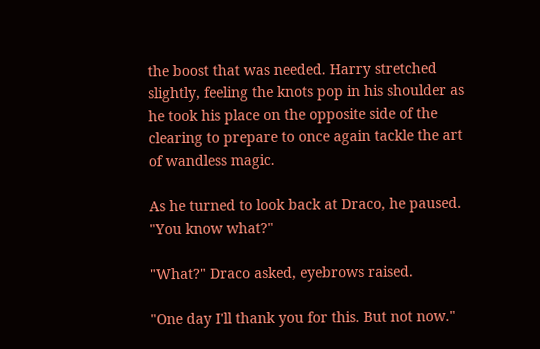the boost that was needed. Harry stretched slightly, feeling the knots pop in his shoulder as he took his place on the opposite side of the clearing to prepare to once again tackle the art of wandless magic.

As he turned to look back at Draco, he paused. "You know what?"

"What?" Draco asked, eyebrows raised.

"One day I'll thank you for this. But not now."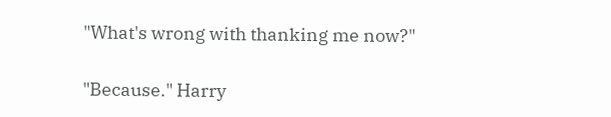"What's wrong with thanking me now?"

"Because." Harry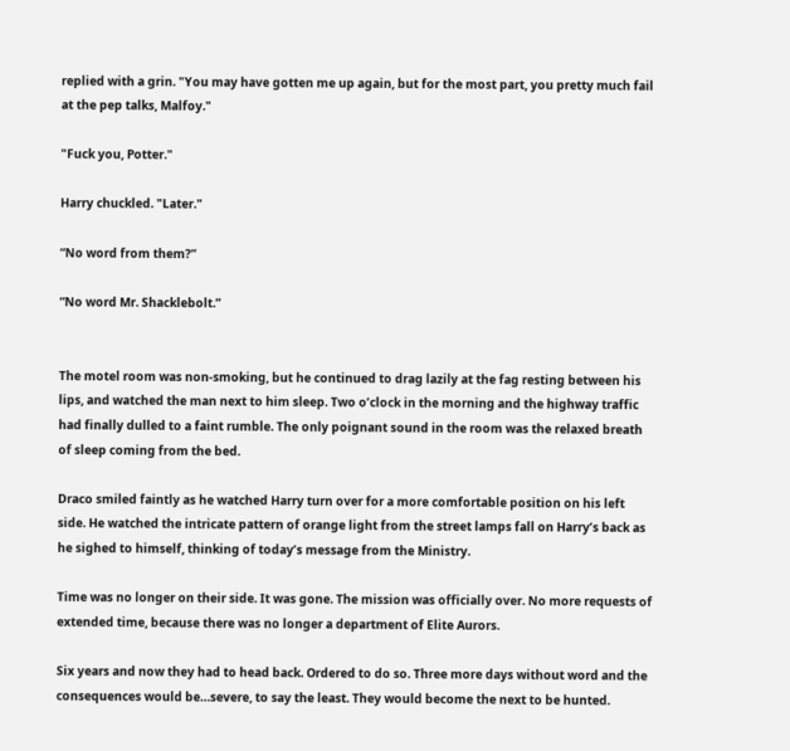replied with a grin. "You may have gotten me up again, but for the most part, you pretty much fail at the pep talks, Malfoy."

"Fuck you, Potter."

Harry chuckled. "Later."

“No word from them?”

“No word Mr. Shacklebolt.”


The motel room was non-smoking, but he continued to drag lazily at the fag resting between his lips, and watched the man next to him sleep. Two o’clock in the morning and the highway traffic had finally dulled to a faint rumble. The only poignant sound in the room was the relaxed breath of sleep coming from the bed.

Draco smiled faintly as he watched Harry turn over for a more comfortable position on his left side. He watched the intricate pattern of orange light from the street lamps fall on Harry’s back as he sighed to himself, thinking of today’s message from the Ministry.

Time was no longer on their side. It was gone. The mission was officially over. No more requests of extended time, because there was no longer a department of Elite Aurors.

Six years and now they had to head back. Ordered to do so. Three more days without word and the consequences would be…severe, to say the least. They would become the next to be hunted.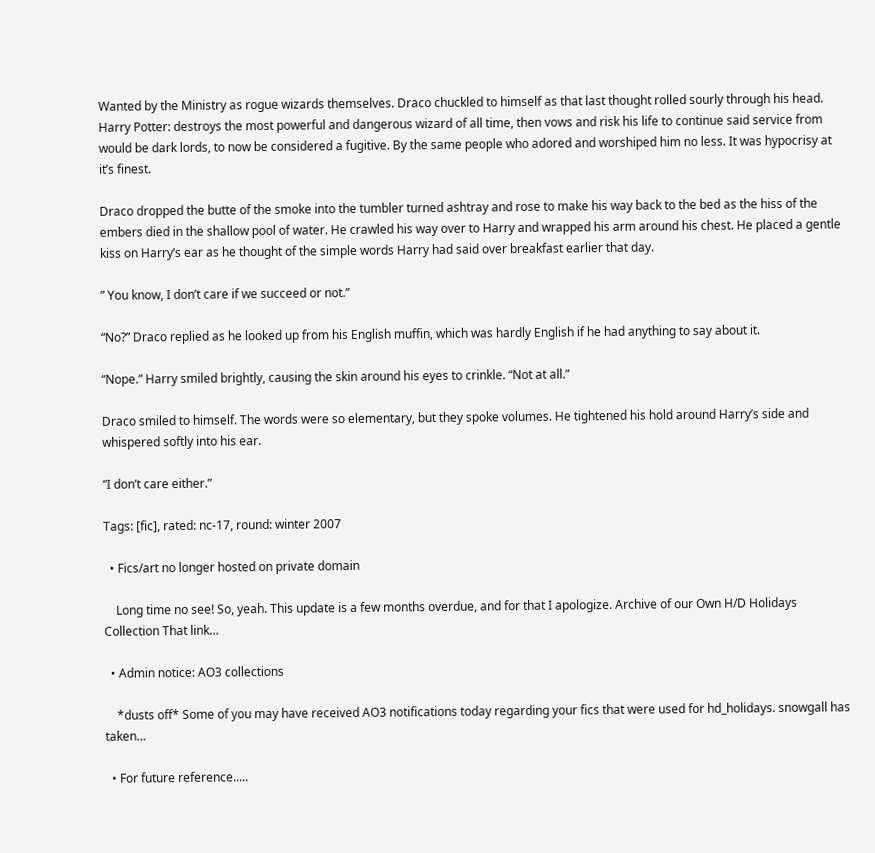Wanted by the Ministry as rogue wizards themselves. Draco chuckled to himself as that last thought rolled sourly through his head. Harry Potter: destroys the most powerful and dangerous wizard of all time, then vows and risk his life to continue said service from would be dark lords, to now be considered a fugitive. By the same people who adored and worshiped him no less. It was hypocrisy at it’s finest.

Draco dropped the butte of the smoke into the tumbler turned ashtray and rose to make his way back to the bed as the hiss of the embers died in the shallow pool of water. He crawled his way over to Harry and wrapped his arm around his chest. He placed a gentle kiss on Harry’s ear as he thought of the simple words Harry had said over breakfast earlier that day.

” You know, I don’t care if we succeed or not.”

“No?” Draco replied as he looked up from his English muffin, which was hardly English if he had anything to say about it.

“Nope.” Harry smiled brightly, causing the skin around his eyes to crinkle. “Not at all.”

Draco smiled to himself. The words were so elementary, but they spoke volumes. He tightened his hold around Harry’s side and whispered softly into his ear.

“I don’t care either.”

Tags: [fic], rated: nc-17, round: winter 2007

  • Fics/art no longer hosted on private domain

    Long time no see! So, yeah. This update is a few months overdue, and for that I apologize. Archive of our Own H/D Holidays Collection That link…

  • Admin notice: AO3 collections

    *dusts off* Some of you may have received AO3 notifications today regarding your fics that were used for hd_holidays. snowgall has taken…

  • For future reference.....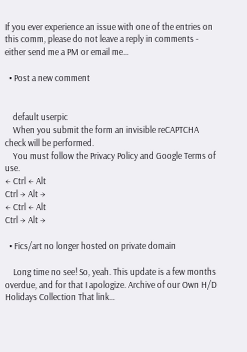If you ever experience an issue with one of the entries on this comm, please do not leave a reply in comments - either send me a PM or email me…

  • Post a new comment


    default userpic
    When you submit the form an invisible reCAPTCHA check will be performed.
    You must follow the Privacy Policy and Google Terms of use.
← Ctrl ← Alt
Ctrl → Alt →
← Ctrl ← Alt
Ctrl → Alt →

  • Fics/art no longer hosted on private domain

    Long time no see! So, yeah. This update is a few months overdue, and for that I apologize. Archive of our Own H/D Holidays Collection That link…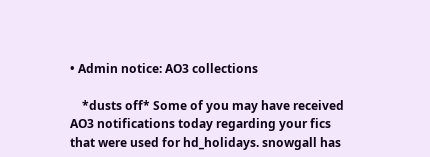• Admin notice: AO3 collections

    *dusts off* Some of you may have received AO3 notifications today regarding your fics that were used for hd_holidays. snowgall has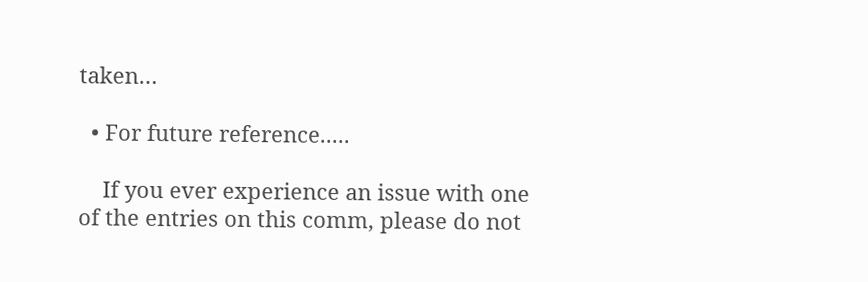taken…

  • For future reference.....

    If you ever experience an issue with one of the entries on this comm, please do not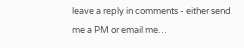leave a reply in comments - either send me a PM or email me…